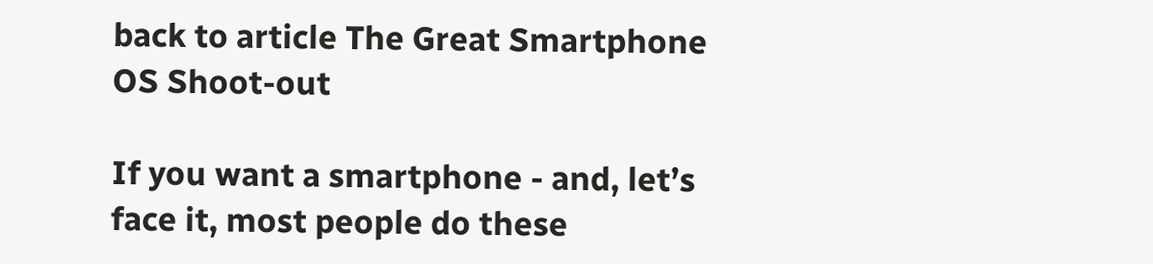back to article The Great Smartphone OS Shoot-out

If you want a smartphone - and, let’s face it, most people do these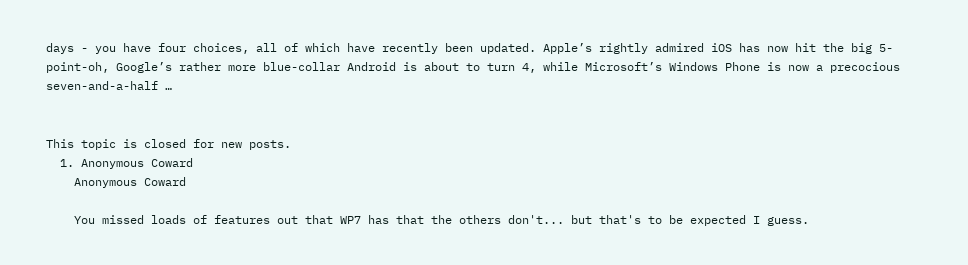days - you have four choices, all of which have recently been updated. Apple’s rightly admired iOS has now hit the big 5-point-oh, Google’s rather more blue-collar Android is about to turn 4, while Microsoft’s Windows Phone is now a precocious seven-and-a-half …


This topic is closed for new posts.
  1. Anonymous Coward
    Anonymous Coward

    You missed loads of features out that WP7 has that the others don't... but that's to be expected I guess.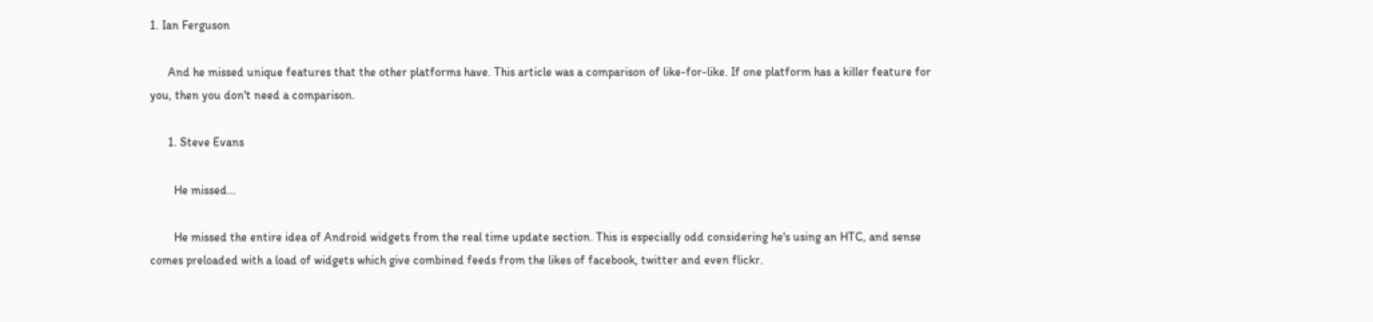1. Ian Ferguson

      And he missed unique features that the other platforms have. This article was a comparison of like-for-like. If one platform has a killer feature for you, then you don't need a comparison.

      1. Steve Evans

        He missed...

        He missed the entire idea of Android widgets from the real time update section. This is especially odd considering he's using an HTC, and sense comes preloaded with a load of widgets which give combined feeds from the likes of facebook, twitter and even flickr.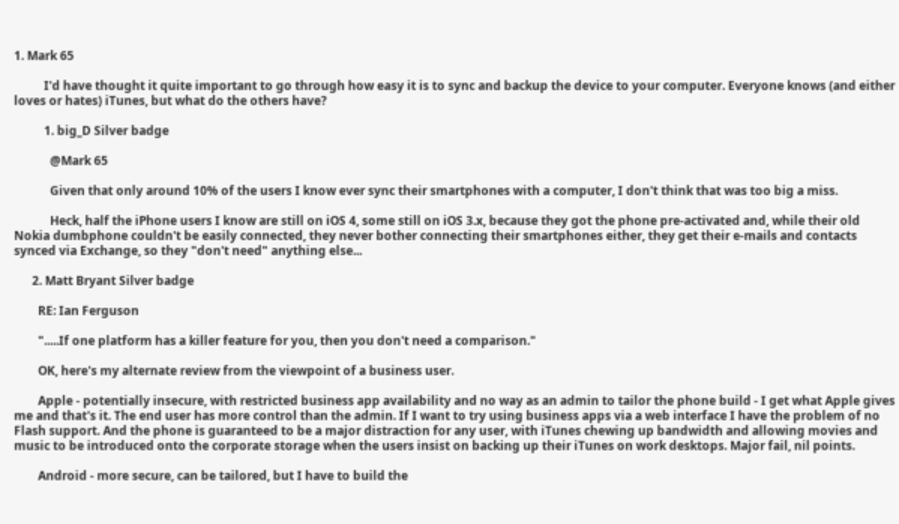1. Mark 65

          I'd have thought it quite important to go through how easy it is to sync and backup the device to your computer. Everyone knows (and either loves or hates) iTunes, but what do the others have?

          1. big_D Silver badge

            @Mark 65

            Given that only around 10% of the users I know ever sync their smartphones with a computer, I don't think that was too big a miss.

            Heck, half the iPhone users I know are still on iOS 4, some still on iOS 3.x, because they got the phone pre-activated and, while their old Nokia dumbphone couldn't be easily connected, they never bother connecting their smartphones either, they get their e-mails and contacts synced via Exchange, so they "don't need" anything else...

      2. Matt Bryant Silver badge

        RE: Ian Ferguson

        ".....If one platform has a killer feature for you, then you don't need a comparison."

        OK, here's my alternate review from the viewpoint of a business user.

        Apple - potentially insecure, with restricted business app availability and no way as an admin to tailor the phone build - I get what Apple gives me and that's it. The end user has more control than the admin. If I want to try using business apps via a web interface I have the problem of no Flash support. And the phone is guaranteed to be a major distraction for any user, with iTunes chewing up bandwidth and allowing movies and music to be introduced onto the corporate storage when the users insist on backing up their iTunes on work desktops. Major fail, nil points.

        Android - more secure, can be tailored, but I have to build the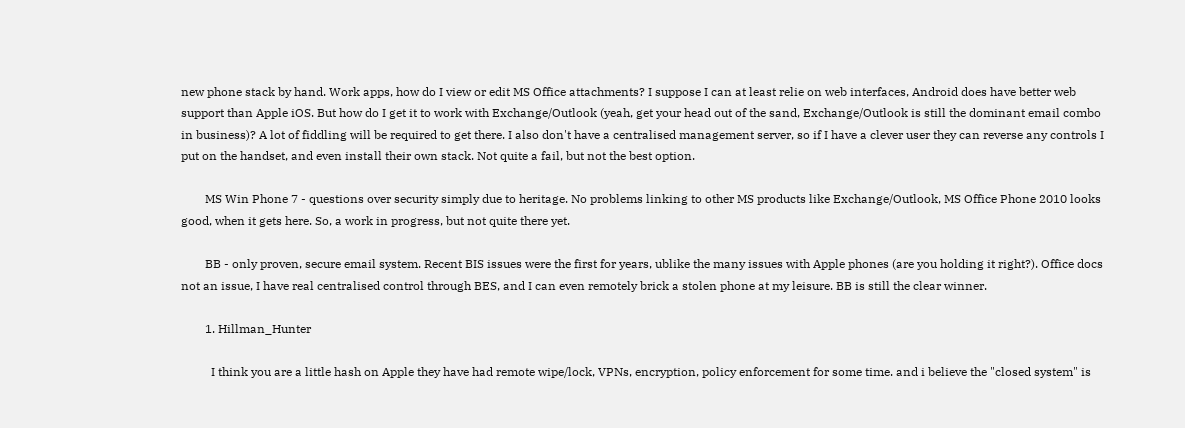new phone stack by hand. Work apps, how do I view or edit MS Office attachments? I suppose I can at least relie on web interfaces, Android does have better web support than Apple iOS. But how do I get it to work with Exchange/Outlook (yeah, get your head out of the sand, Exchange/Outlook is still the dominant email combo in business)? A lot of fiddling will be required to get there. I also don't have a centralised management server, so if I have a clever user they can reverse any controls I put on the handset, and even install their own stack. Not quite a fail, but not the best option.

        MS Win Phone 7 - questions over security simply due to heritage. No problems linking to other MS products like Exchange/Outlook, MS Office Phone 2010 looks good, when it gets here. So, a work in progress, but not quite there yet.

        BB - only proven, secure email system. Recent BIS issues were the first for years, ublike the many issues with Apple phones (are you holding it right?). Office docs not an issue, I have real centralised control through BES, and I can even remotely brick a stolen phone at my leisure. BB is still the clear winner.

        1. Hillman_Hunter

          I think you are a little hash on Apple they have had remote wipe/lock, VPNs, encryption, policy enforcement for some time. and i believe the "closed system" is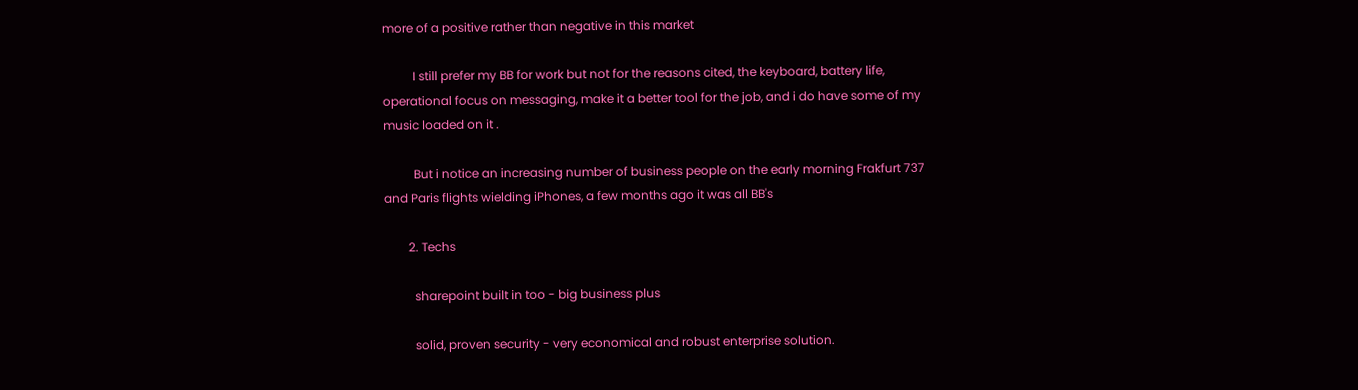more of a positive rather than negative in this market

          I still prefer my BB for work but not for the reasons cited, the keyboard, battery life, operational focus on messaging, make it a better tool for the job, and i do have some of my music loaded on it .

          But i notice an increasing number of business people on the early morning Frakfurt 737 and Paris flights wielding iPhones, a few months ago it was all BB's

        2. Techs

          sharepoint built in too - big business plus

          solid, proven security - very economical and robust enterprise solution.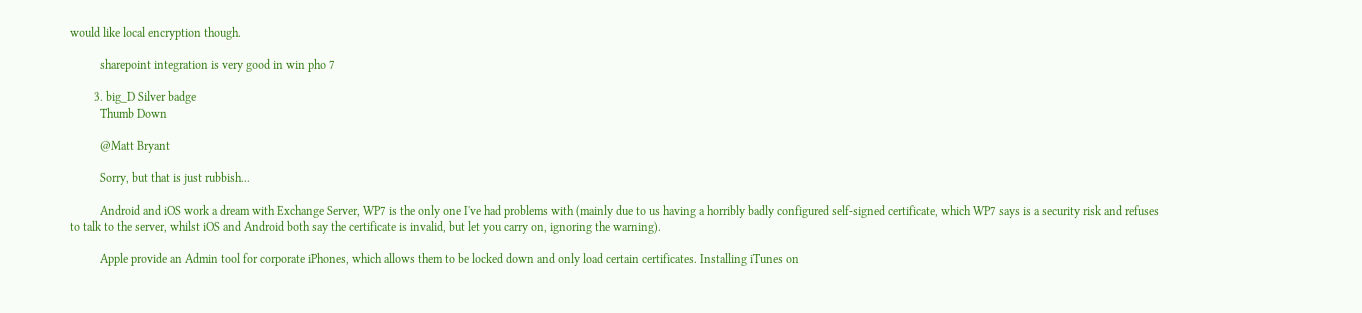would like local encryption though.

          sharepoint integration is very good in win pho 7

        3. big_D Silver badge
          Thumb Down

          @Matt Bryant

          Sorry, but that is just rubbish...

          Android and iOS work a dream with Exchange Server, WP7 is the only one I've had problems with (mainly due to us having a horribly badly configured self-signed certificate, which WP7 says is a security risk and refuses to talk to the server, whilst iOS and Android both say the certificate is invalid, but let you carry on, ignoring the warning).

          Apple provide an Admin tool for corporate iPhones, which allows them to be locked down and only load certain certificates. Installing iTunes on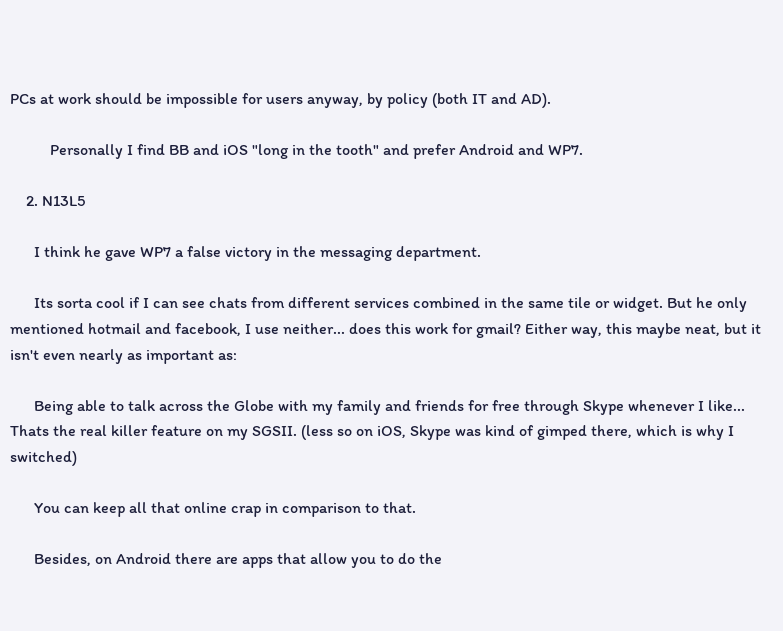PCs at work should be impossible for users anyway, by policy (both IT and AD).

          Personally I find BB and iOS "long in the tooth" and prefer Android and WP7.

    2. N13L5

      I think he gave WP7 a false victory in the messaging department.

      Its sorta cool if I can see chats from different services combined in the same tile or widget. But he only mentioned hotmail and facebook, I use neither... does this work for gmail? Either way, this maybe neat, but it isn't even nearly as important as:

      Being able to talk across the Globe with my family and friends for free through Skype whenever I like... Thats the real killer feature on my SGSII. (less so on iOS, Skype was kind of gimped there, which is why I switched)

      You can keep all that online crap in comparison to that.

      Besides, on Android there are apps that allow you to do the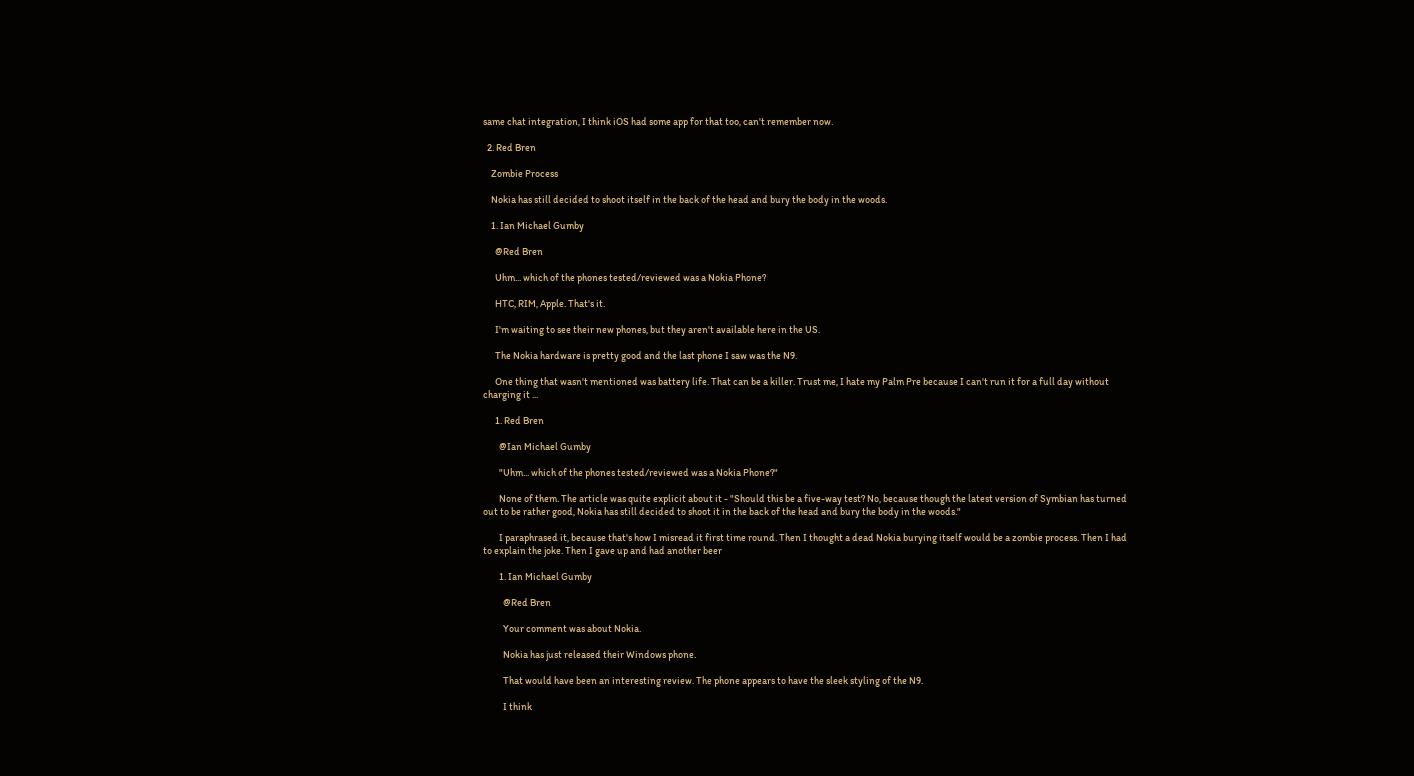same chat integration, I think iOS had some app for that too, can't remember now.

  2. Red Bren

    Zombie Process

    Nokia has still decided to shoot itself in the back of the head and bury the body in the woods.

    1. Ian Michael Gumby

      @Red Bren

      Uhm... which of the phones tested/reviewed was a Nokia Phone?

      HTC, RIM, Apple. That's it.

      I'm waiting to see their new phones, but they aren't available here in the US.

      The Nokia hardware is pretty good and the last phone I saw was the N9.

      One thing that wasn't mentioned was battery life. That can be a killer. Trust me, I hate my Palm Pre because I can't run it for a full day without charging it ...

      1. Red Bren

        @Ian Michael Gumby

        "Uhm... which of the phones tested/reviewed was a Nokia Phone?"

        None of them. The article was quite explicit about it - "Should this be a five-way test? No, because though the latest version of Symbian has turned out to be rather good, Nokia has still decided to shoot it in the back of the head and bury the body in the woods."

        I paraphrased it, because that's how I misread it first time round. Then I thought a dead Nokia burying itself would be a zombie process. Then I had to explain the joke. Then I gave up and had another beer

        1. Ian Michael Gumby

          @Red Bren

          Your comment was about Nokia.

          Nokia has just released their Windows phone.

          That would have been an interesting review. The phone appears to have the sleek styling of the N9.

          I think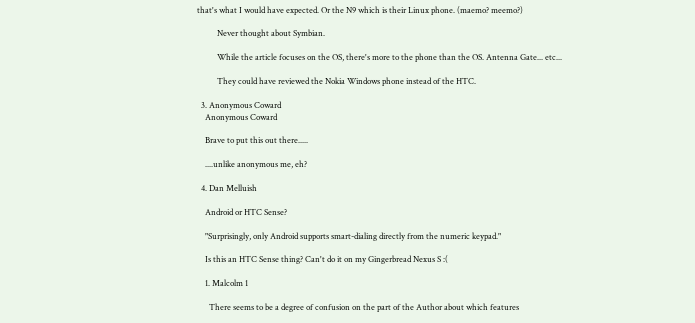that's what I would have expected. Or the N9 which is their Linux phone. (maemo? meemo?)

          Never thought about Symbian.

          While the article focuses on the OS, there's more to the phone than the OS. Antenna Gate... etc...

          They could have reviewed the Nokia Windows phone instead of the HTC.

  3. Anonymous Coward
    Anonymous Coward

    Brave to put this out there.....

    ....unlike anonymous me, eh?

  4. Dan Melluish

    Android or HTC Sense?

    "Surprisingly, only Android supports smart-dialing directly from the numeric keypad."

    Is this an HTC Sense thing? Can't do it on my Gingerbread Nexus S :(

    1. Malcolm 1

      There seems to be a degree of confusion on the part of the Author about which features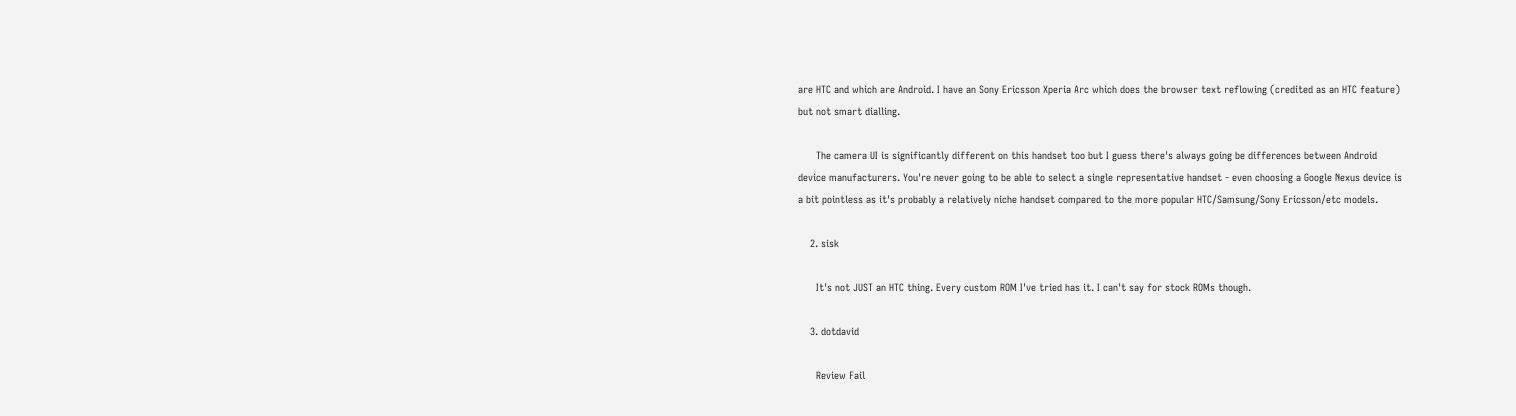are HTC and which are Android. I have an Sony Ericsson Xperia Arc which does the browser text reflowing (credited as an HTC feature) but not smart dialling.

      The camera UI is significantly different on this handset too but I guess there's always going be differences between Android device manufacturers. You're never going to be able to select a single representative handset - even choosing a Google Nexus device is a bit pointless as it's probably a relatively niche handset compared to the more popular HTC/Samsung/Sony Ericsson/etc models.

    2. sisk

      It's not JUST an HTC thing. Every custom ROM I've tried has it. I can't say for stock ROMs though.

    3. dotdavid

      Review Fail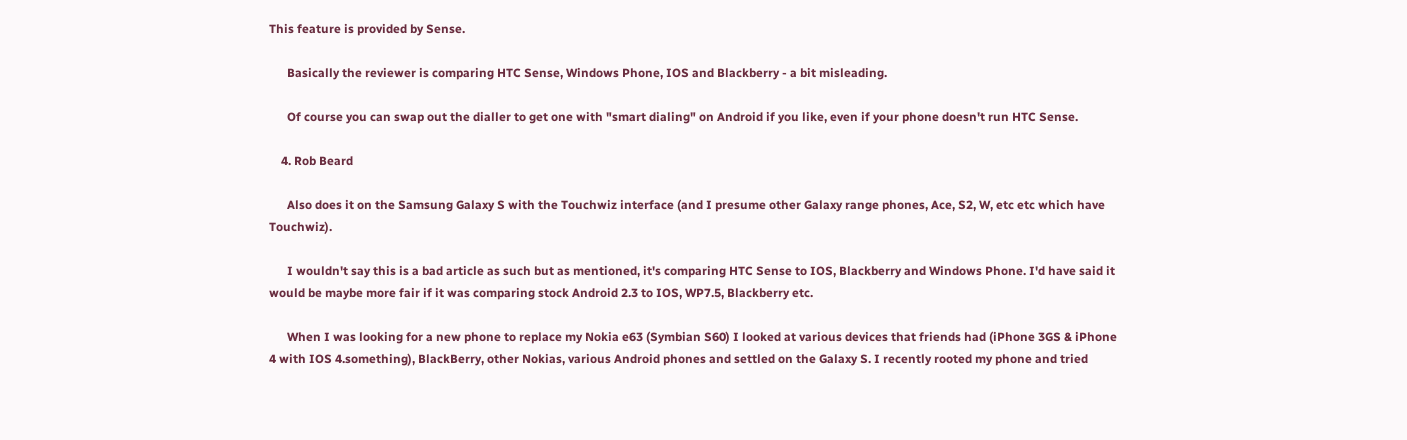This feature is provided by Sense.

      Basically the reviewer is comparing HTC Sense, Windows Phone, IOS and Blackberry - a bit misleading.

      Of course you can swap out the dialler to get one with "smart dialing" on Android if you like, even if your phone doesn't run HTC Sense.

    4. Rob Beard

      Also does it on the Samsung Galaxy S with the Touchwiz interface (and I presume other Galaxy range phones, Ace, S2, W, etc etc which have Touchwiz).

      I wouldn't say this is a bad article as such but as mentioned, it's comparing HTC Sense to IOS, Blackberry and Windows Phone. I'd have said it would be maybe more fair if it was comparing stock Android 2.3 to IOS, WP7.5, Blackberry etc.

      When I was looking for a new phone to replace my Nokia e63 (Symbian S60) I looked at various devices that friends had (iPhone 3GS & iPhone 4 with IOS 4.something), BlackBerry, other Nokias, various Android phones and settled on the Galaxy S. I recently rooted my phone and tried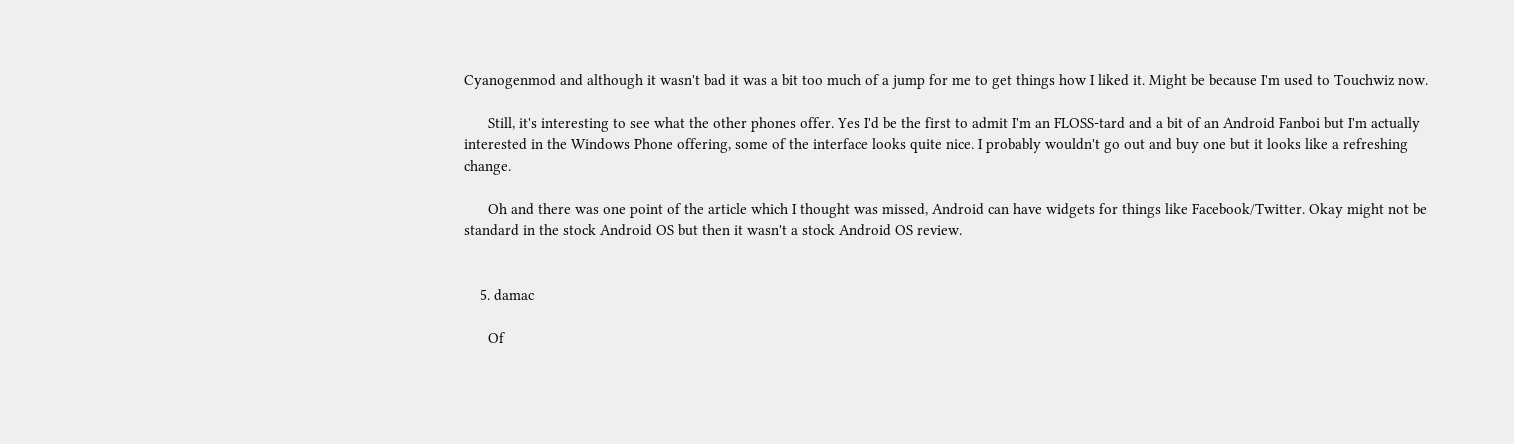Cyanogenmod and although it wasn't bad it was a bit too much of a jump for me to get things how I liked it. Might be because I'm used to Touchwiz now.

      Still, it's interesting to see what the other phones offer. Yes I'd be the first to admit I'm an FLOSS-tard and a bit of an Android Fanboi but I'm actually interested in the Windows Phone offering, some of the interface looks quite nice. I probably wouldn't go out and buy one but it looks like a refreshing change.

      Oh and there was one point of the article which I thought was missed, Android can have widgets for things like Facebook/Twitter. Okay might not be standard in the stock Android OS but then it wasn't a stock Android OS review.


    5. damac

      Of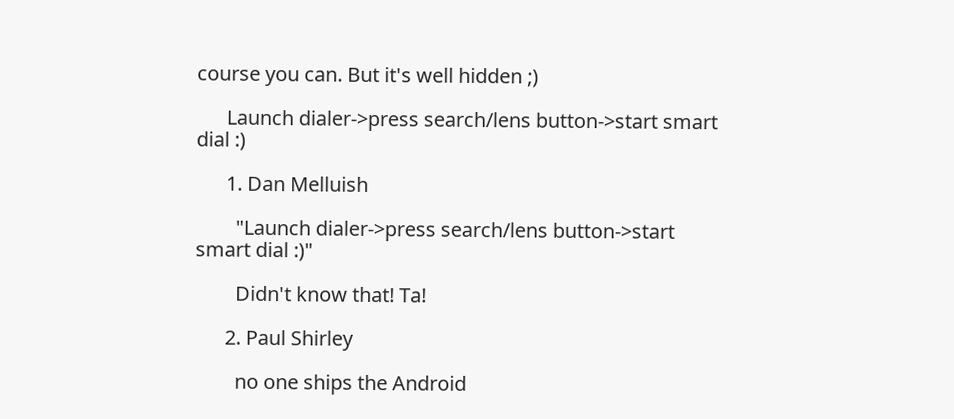course you can. But it's well hidden ;)

      Launch dialer->press search/lens button->start smart dial :)

      1. Dan Melluish

        "Launch dialer->press search/lens button->start smart dial :)"

        Didn't know that! Ta!

      2. Paul Shirley

        no one ships the Android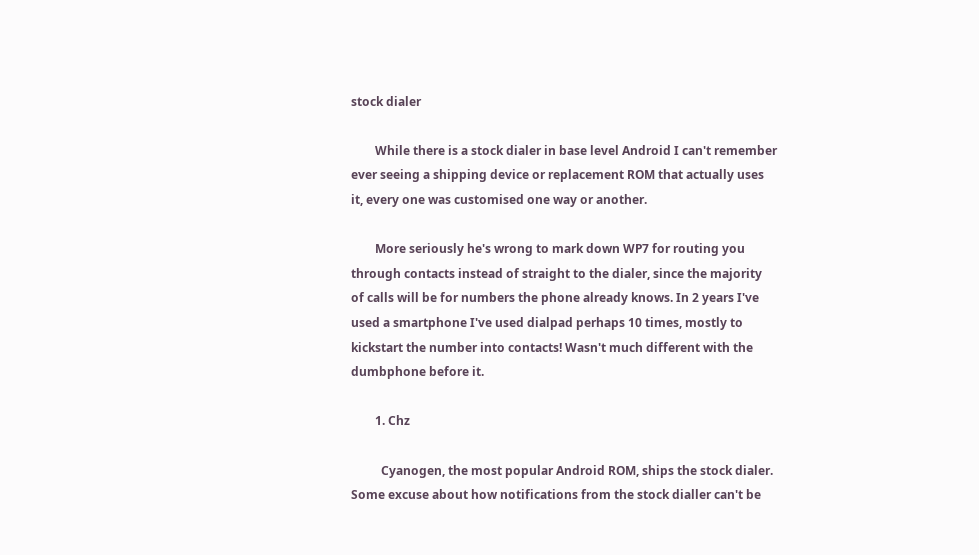stock dialer

        While there is a stock dialer in base level Android I can't remember ever seeing a shipping device or replacement ROM that actually uses it, every one was customised one way or another.

        More seriously he's wrong to mark down WP7 for routing you through contacts instead of straight to the dialer, since the majority of calls will be for numbers the phone already knows. In 2 years I've used a smartphone I've used dialpad perhaps 10 times, mostly to kickstart the number into contacts! Wasn't much different with the dumbphone before it.

        1. Chz

          Cyanogen, the most popular Android ROM, ships the stock dialer. Some excuse about how notifications from the stock dialler can't be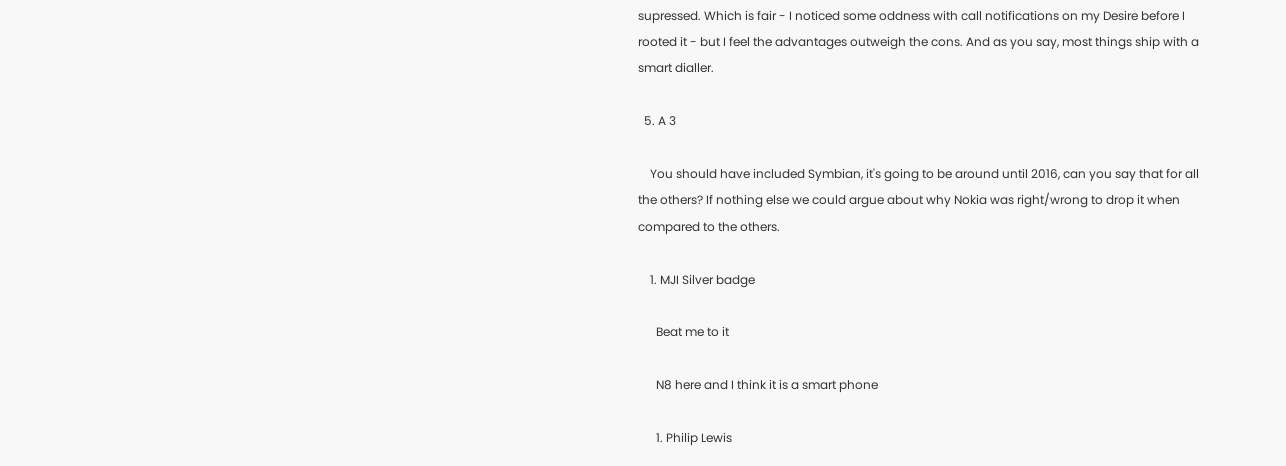supressed. Which is fair - I noticed some oddness with call notifications on my Desire before I rooted it - but I feel the advantages outweigh the cons. And as you say, most things ship with a smart dialler.

  5. A 3

    You should have included Symbian, it's going to be around until 2016, can you say that for all the others? If nothing else we could argue about why Nokia was right/wrong to drop it when compared to the others.

    1. MJI Silver badge

      Beat me to it

      N8 here and I think it is a smart phone

      1. Philip Lewis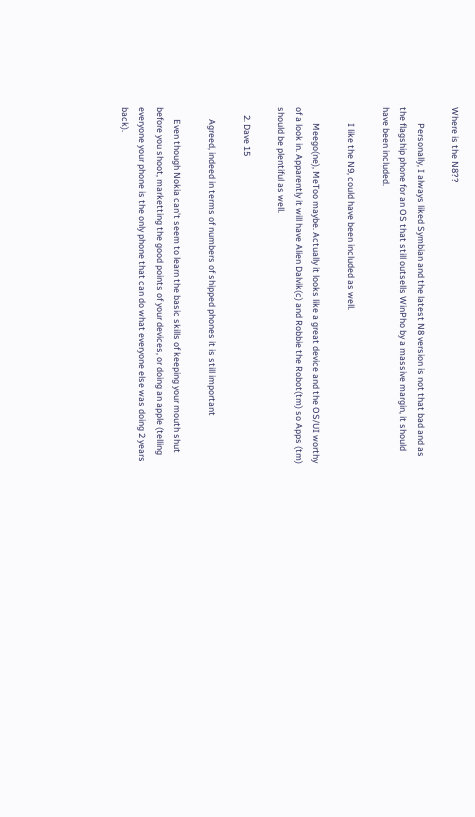Where is the N8??

        Personally, I always liked Symbian and the latest N8 version is not that bad and as the flagship phone for an OS that still outsells WinPho by a massive margin, it should have been included.

        I like the N9, could have been included as well.

        Meego(ne), MeToo maybe. Actually it looks like a great device and the OS/UI worthy of a look in. Apparently it will have Alien Dalvik(c) and Robbie the Robot(tm) so Apps (tm) should be plentiful as well.

    2. Dave 15

      Agreed, indeed in terms of numbers of shipped phones it is still important

      Even though Nokia can't seem to learn the basic skills of keeping your mouth shut before you shoot, marketting the good points of your devices, or doing an apple (telling everyone your phone is the only phone that can do what everyone else was doing 2 years back).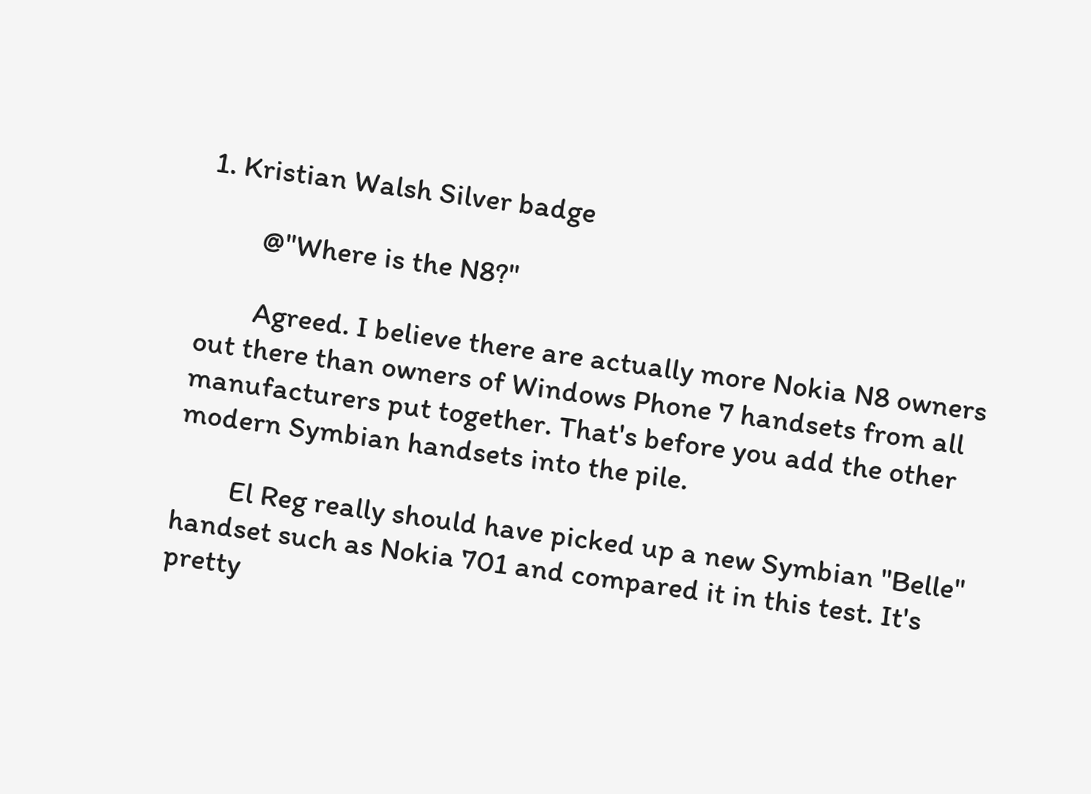1. Kristian Walsh Silver badge

        @"Where is the N8?"

        Agreed. I believe there are actually more Nokia N8 owners out there than owners of Windows Phone 7 handsets from all manufacturers put together. That's before you add the other modern Symbian handsets into the pile.

        El Reg really should have picked up a new Symbian "Belle" handset such as Nokia 701 and compared it in this test. It's pretty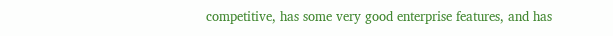competitive, has some very good enterprise features, and has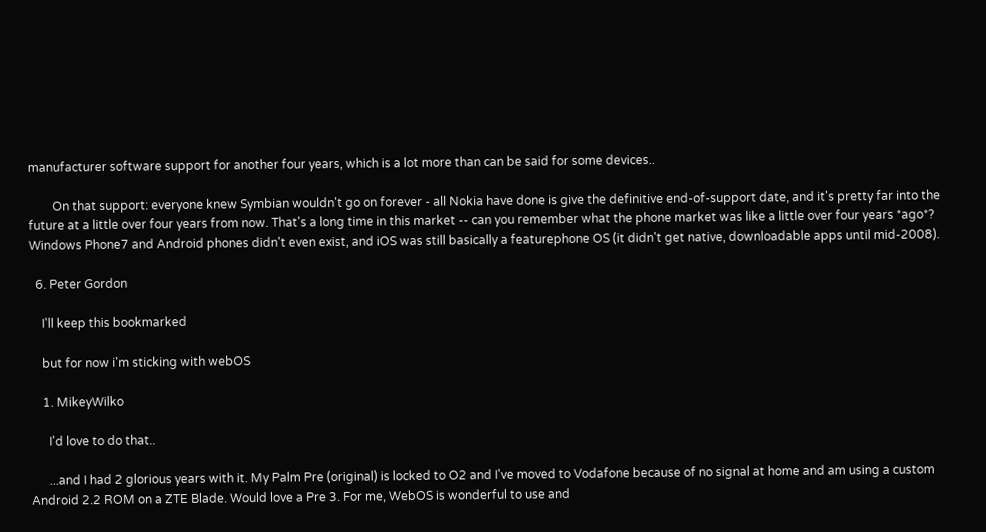manufacturer software support for another four years, which is a lot more than can be said for some devices..

        On that support: everyone knew Symbian wouldn't go on forever - all Nokia have done is give the definitive end-of-support date, and it's pretty far into the future at a little over four years from now. That's a long time in this market -- can you remember what the phone market was like a little over four years *ago*? Windows Phone7 and Android phones didn't even exist, and iOS was still basically a featurephone OS (it didn't get native, downloadable apps until mid-2008).

  6. Peter Gordon

    I'll keep this bookmarked

    but for now i'm sticking with webOS

    1. MikeyWilko

      I'd love to do that..

      ...and I had 2 glorious years with it. My Palm Pre (original) is locked to O2 and I've moved to Vodafone because of no signal at home and am using a custom Android 2.2 ROM on a ZTE Blade. Would love a Pre 3. For me, WebOS is wonderful to use and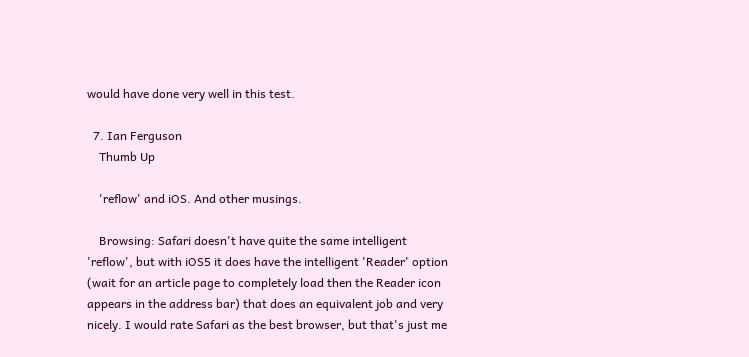would have done very well in this test.

  7. Ian Ferguson
    Thumb Up

    'reflow' and iOS. And other musings.

    Browsing: Safari doesn't have quite the same intelligent 'reflow', but with iOS5 it does have the intelligent 'Reader' option (wait for an article page to completely load then the Reader icon appears in the address bar) that does an equivalent job and very nicely. I would rate Safari as the best browser, but that's just me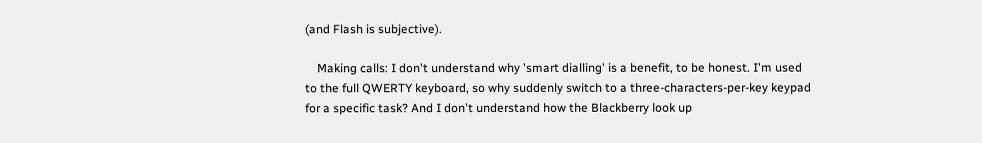(and Flash is subjective).

    Making calls: I don't understand why 'smart dialling' is a benefit, to be honest. I'm used to the full QWERTY keyboard, so why suddenly switch to a three-characters-per-key keypad for a specific task? And I don't understand how the Blackberry look up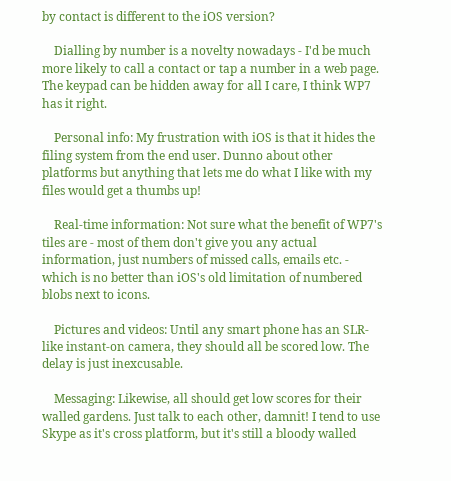by contact is different to the iOS version?

    Dialling by number is a novelty nowadays - I'd be much more likely to call a contact or tap a number in a web page. The keypad can be hidden away for all I care, I think WP7 has it right.

    Personal info: My frustration with iOS is that it hides the filing system from the end user. Dunno about other platforms but anything that lets me do what I like with my files would get a thumbs up!

    Real-time information: Not sure what the benefit of WP7's tiles are - most of them don't give you any actual information, just numbers of missed calls, emails etc. - which is no better than iOS's old limitation of numbered blobs next to icons.

    Pictures and videos: Until any smart phone has an SLR-like instant-on camera, they should all be scored low. The delay is just inexcusable.

    Messaging: Likewise, all should get low scores for their walled gardens. Just talk to each other, damnit! I tend to use Skype as it's cross platform, but it's still a bloody walled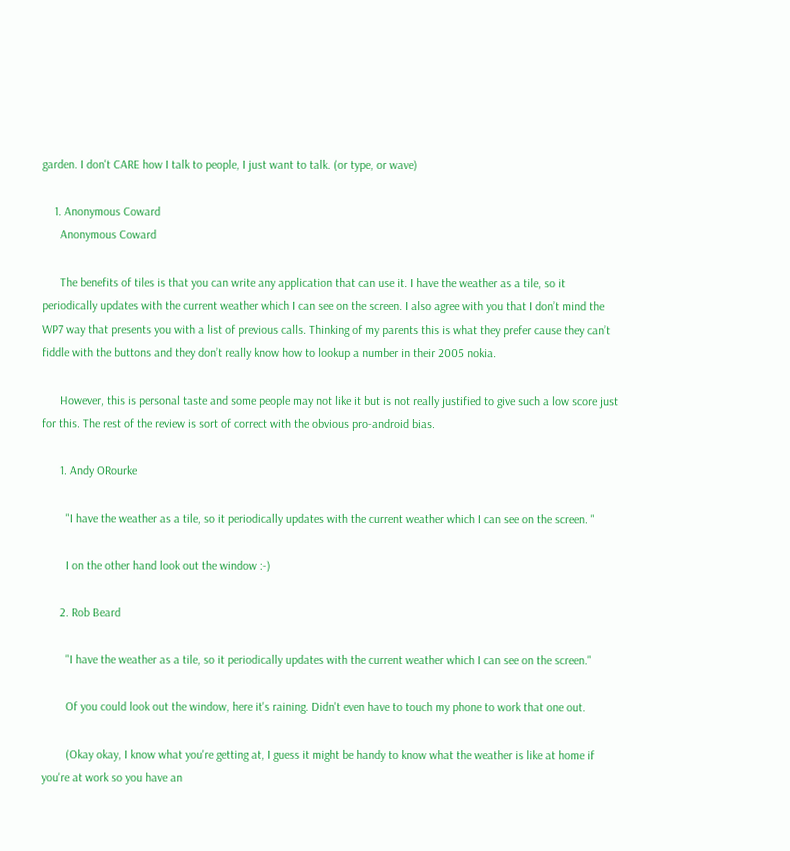garden. I don't CARE how I talk to people, I just want to talk. (or type, or wave)

    1. Anonymous Coward
      Anonymous Coward

      The benefits of tiles is that you can write any application that can use it. I have the weather as a tile, so it periodically updates with the current weather which I can see on the screen. I also agree with you that I don’t mind the WP7 way that presents you with a list of previous calls. Thinking of my parents this is what they prefer cause they can’t fiddle with the buttons and they don’t really know how to lookup a number in their 2005 nokia.

      However, this is personal taste and some people may not like it but is not really justified to give such a low score just for this. The rest of the review is sort of correct with the obvious pro-android bias.

      1. Andy ORourke

        "I have the weather as a tile, so it periodically updates with the current weather which I can see on the screen. "

        I on the other hand look out the window :-)

      2. Rob Beard

        "I have the weather as a tile, so it periodically updates with the current weather which I can see on the screen."

        Of you could look out the window, here it's raining. Didn't even have to touch my phone to work that one out.

        (Okay okay, I know what you're getting at, I guess it might be handy to know what the weather is like at home if you're at work so you have an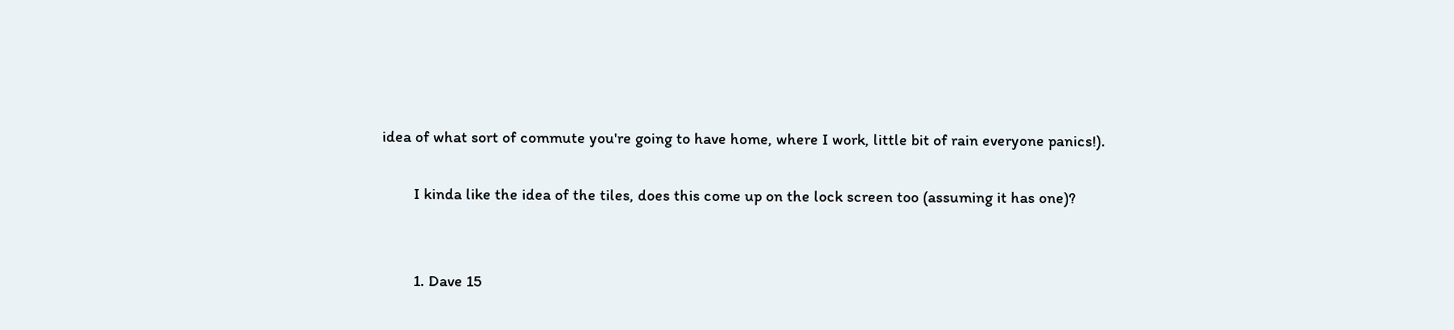idea of what sort of commute you're going to have home, where I work, little bit of rain everyone panics!).

        I kinda like the idea of the tiles, does this come up on the lock screen too (assuming it has one)?


        1. Dave 15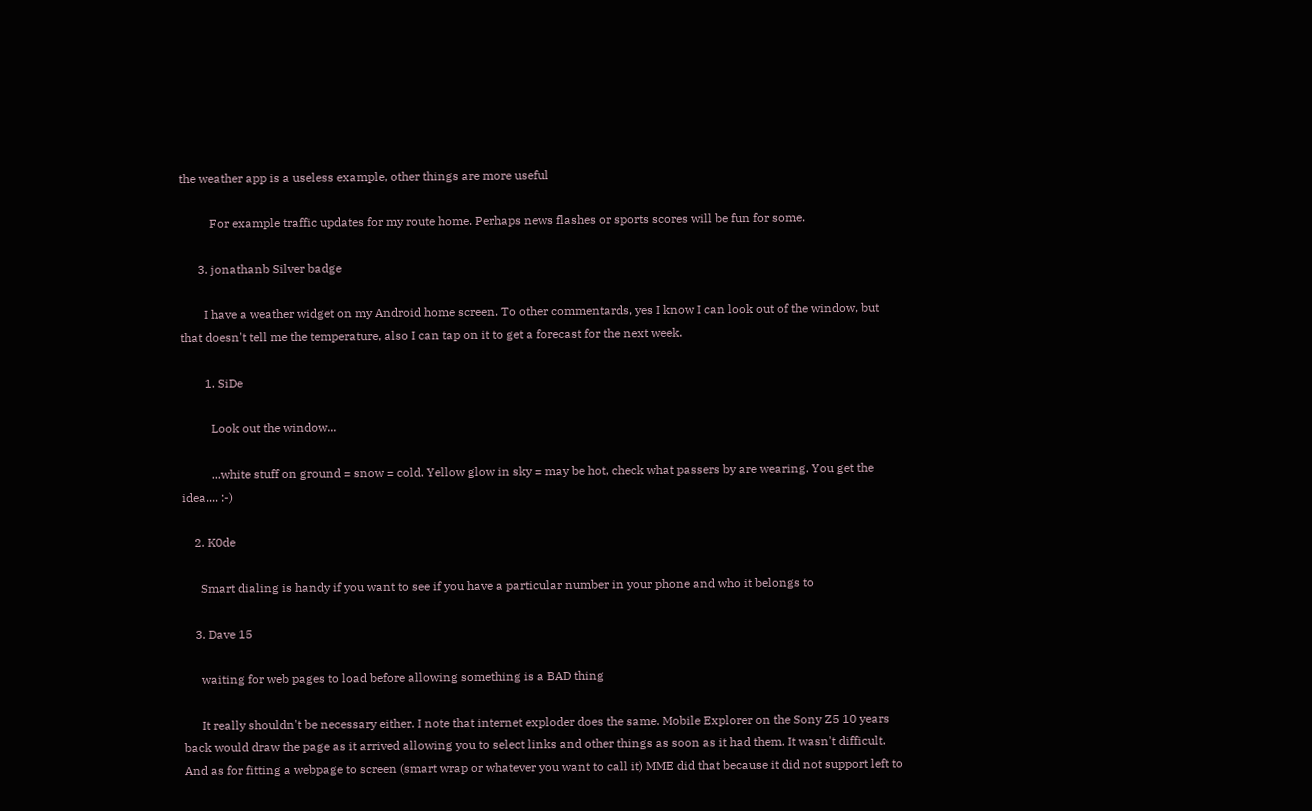the weather app is a useless example, other things are more useful

          For example traffic updates for my route home. Perhaps news flashes or sports scores will be fun for some.

      3. jonathanb Silver badge

        I have a weather widget on my Android home screen. To other commentards, yes I know I can look out of the window, but that doesn't tell me the temperature, also I can tap on it to get a forecast for the next week.

        1. SiDe

          Look out the window...

          ...white stuff on ground = snow = cold. Yellow glow in sky = may be hot, check what passers by are wearing. You get the idea.... :-)

    2. K0de

      Smart dialing is handy if you want to see if you have a particular number in your phone and who it belongs to

    3. Dave 15

      waiting for web pages to load before allowing something is a BAD thing

      It really shouldn't be necessary either. I note that internet exploder does the same. Mobile Explorer on the Sony Z5 10 years back would draw the page as it arrived allowing you to select links and other things as soon as it had them. It wasn't difficult. And as for fitting a webpage to screen (smart wrap or whatever you want to call it) MME did that because it did not support left to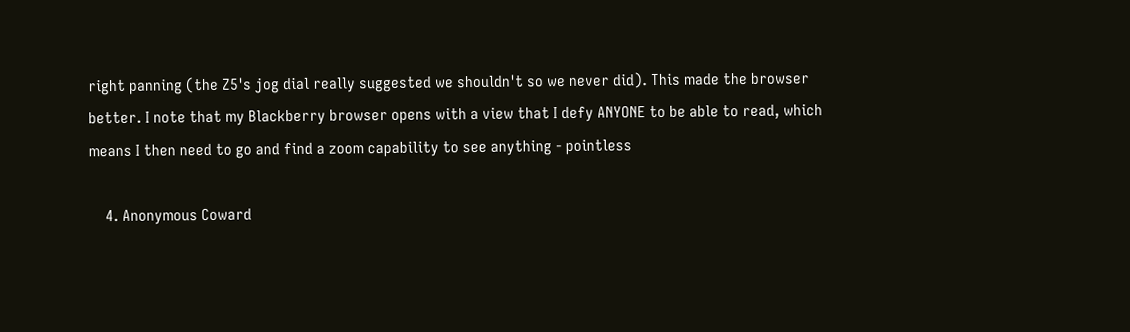right panning (the Z5's jog dial really suggested we shouldn't so we never did). This made the browser better. I note that my Blackberry browser opens with a view that I defy ANYONE to be able to read, which means I then need to go and find a zoom capability to see anything - pointless

    4. Anonymous Coward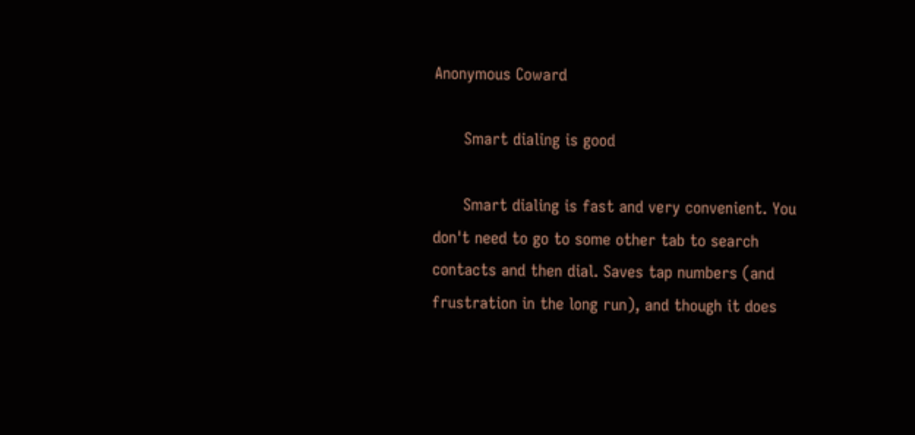Anonymous Coward

      Smart dialing is good

      Smart dialing is fast and very convenient. You don't need to go to some other tab to search contacts and then dial. Saves tap numbers (and frustration in the long run), and though it does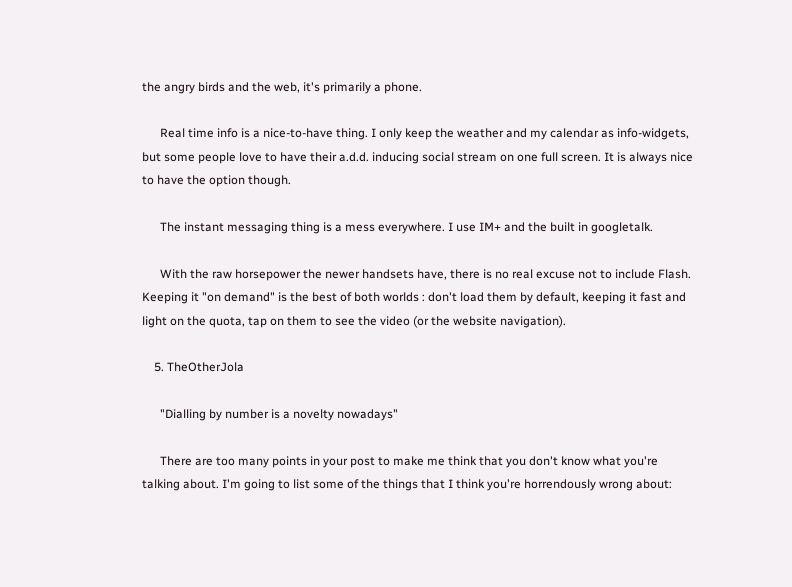the angry birds and the web, it's primarily a phone.

      Real time info is a nice-to-have thing. I only keep the weather and my calendar as info-widgets, but some people love to have their a.d.d. inducing social stream on one full screen. It is always nice to have the option though.

      The instant messaging thing is a mess everywhere. I use IM+ and the built in googletalk.

      With the raw horsepower the newer handsets have, there is no real excuse not to include Flash. Keeping it "on demand" is the best of both worlds : don't load them by default, keeping it fast and light on the quota, tap on them to see the video (or the website navigation).

    5. TheOtherJola

      "Dialling by number is a novelty nowadays"

      There are too many points in your post to make me think that you don't know what you're talking about. I'm going to list some of the things that I think you're horrendously wrong about: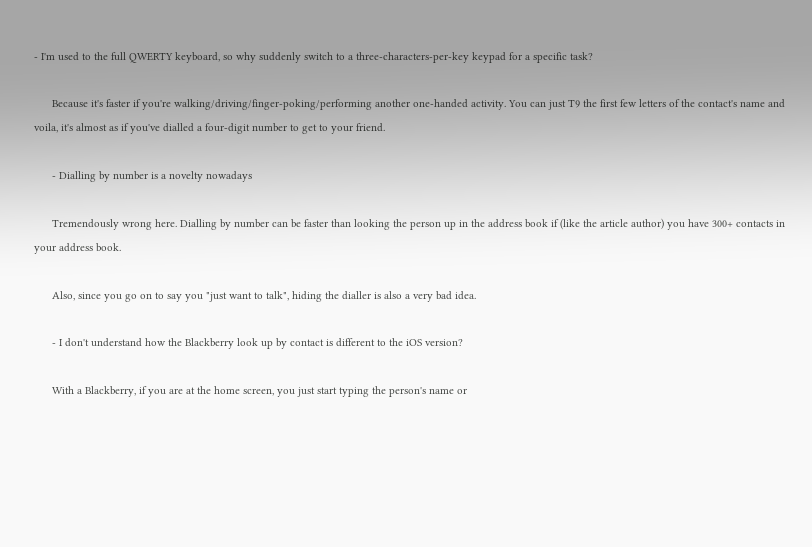- I'm used to the full QWERTY keyboard, so why suddenly switch to a three-characters-per-key keypad for a specific task?

      Because it's faster if you're walking/driving/finger-poking/performing another one-handed activity. You can just T9 the first few letters of the contact's name and voila, it's almost as if you've dialled a four-digit number to get to your friend.

      - Dialling by number is a novelty nowadays

      Tremendously wrong here. Dialling by number can be faster than looking the person up in the address book if (like the article author) you have 300+ contacts in your address book.

      Also, since you go on to say you "just want to talk", hiding the dialler is also a very bad idea.

      - I don't understand how the Blackberry look up by contact is different to the iOS version?

      With a Blackberry, if you are at the home screen, you just start typing the person's name or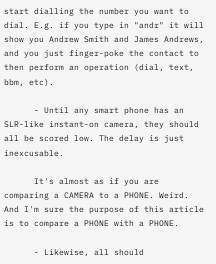start dialling the number you want to dial. E.g. if you type in "andr" it will show you Andrew Smith and James Andrews, and you just finger-poke the contact to then perform an operation (dial, text, bbm, etc).

      - Until any smart phone has an SLR-like instant-on camera, they should all be scored low. The delay is just inexcusable.

      It's almost as if you are comparing a CAMERA to a PHONE. Weird. And I'm sure the purpose of this article is to compare a PHONE with a PHONE.

      - Likewise, all should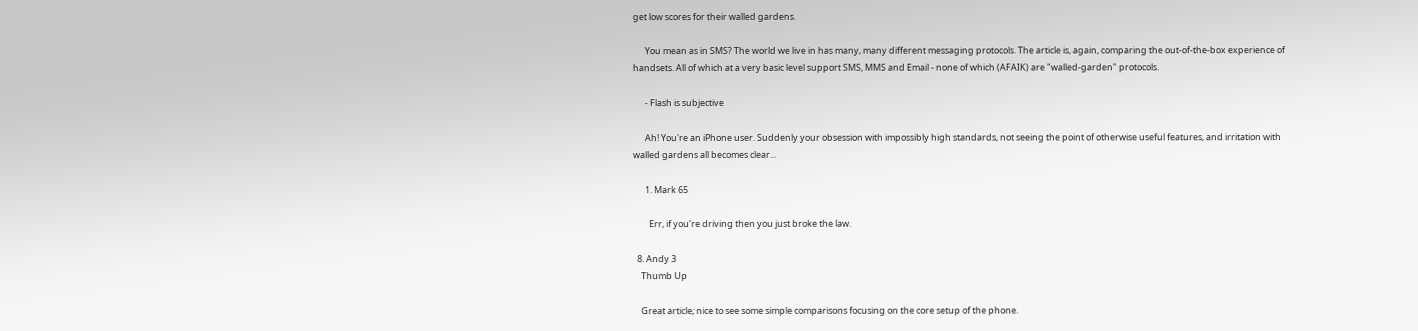get low scores for their walled gardens.

      You mean as in SMS? The world we live in has many, many different messaging protocols. The article is, again, comparing the out-of-the-box experience of handsets. All of which at a very basic level support SMS, MMS and Email - none of which (AFAIK) are "walled-garden" protocols.

      - Flash is subjective

      Ah! You're an iPhone user. Suddenly your obsession with impossibly high standards, not seeing the point of otherwise useful features, and irritation with walled gardens all becomes clear...

      1. Mark 65

        Err, if you're driving then you just broke the law.

  8. Andy 3
    Thumb Up

    Great article; nice to see some simple comparisons focusing on the core setup of the phone.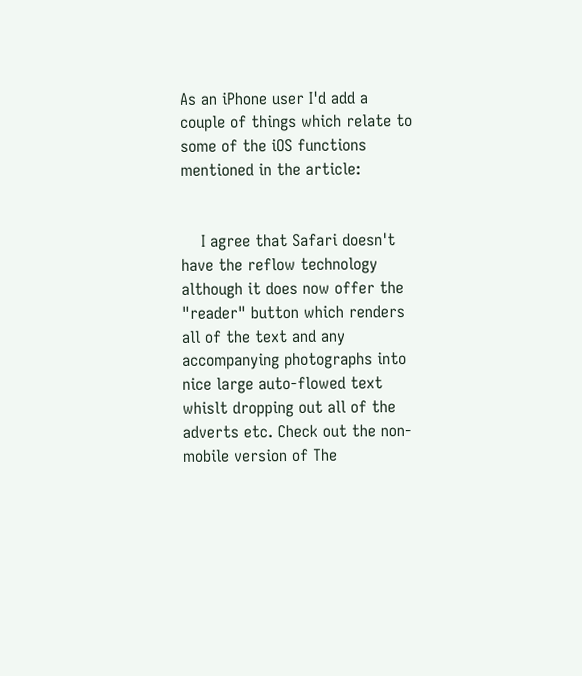As an iPhone user I'd add a couple of things which relate to some of the iOS functions mentioned in the article:


    I agree that Safari doesn't have the reflow technology although it does now offer the "reader" button which renders all of the text and any accompanying photographs into nice large auto-flowed text whislt dropping out all of the adverts etc. Check out the non-mobile version of The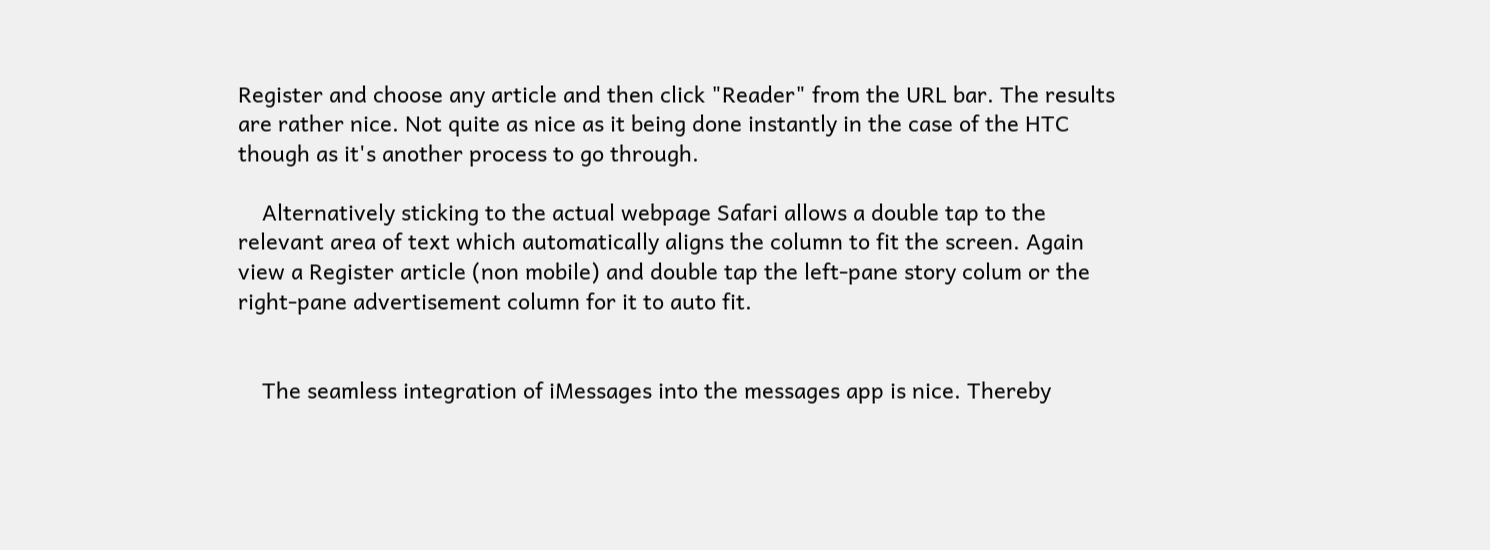Register and choose any article and then click "Reader" from the URL bar. The results are rather nice. Not quite as nice as it being done instantly in the case of the HTC though as it's another process to go through.

    Alternatively sticking to the actual webpage Safari allows a double tap to the relevant area of text which automatically aligns the column to fit the screen. Again view a Register article (non mobile) and double tap the left-pane story colum or the right-pane advertisement column for it to auto fit.


    The seamless integration of iMessages into the messages app is nice. Thereby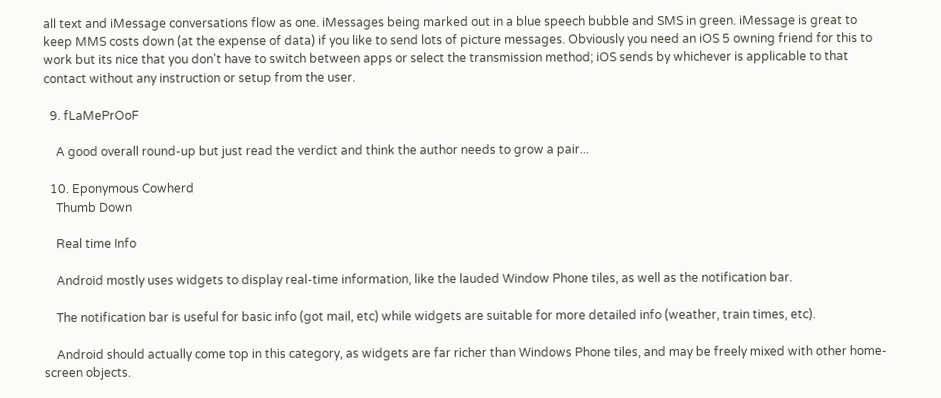all text and iMessage conversations flow as one. iMessages being marked out in a blue speech bubble and SMS in green. iMessage is great to keep MMS costs down (at the expense of data) if you like to send lots of picture messages. Obviously you need an iOS 5 owning friend for this to work but its nice that you don't have to switch between apps or select the transmission method; iOS sends by whichever is applicable to that contact without any instruction or setup from the user.

  9. fLaMePrOoF

    A good overall round-up but just read the verdict and think the author needs to grow a pair...

  10. Eponymous Cowherd
    Thumb Down

    Real time Info

    Android mostly uses widgets to display real-time information, like the lauded Window Phone tiles, as well as the notification bar.

    The notification bar is useful for basic info (got mail, etc) while widgets are suitable for more detailed info (weather, train times, etc).

    Android should actually come top in this category, as widgets are far richer than Windows Phone tiles, and may be freely mixed with other home-screen objects.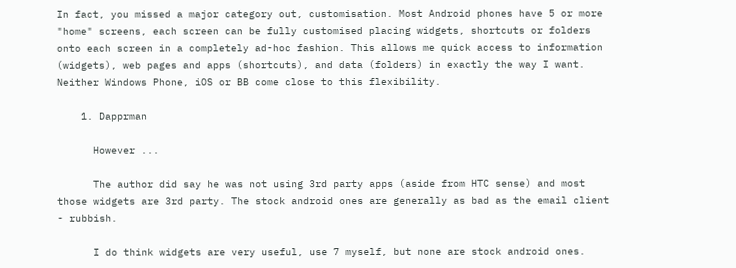In fact, you missed a major category out, customisation. Most Android phones have 5 or more "home" screens, each screen can be fully customised placing widgets, shortcuts or folders onto each screen in a completely ad-hoc fashion. This allows me quick access to information (widgets), web pages and apps (shortcuts), and data (folders) in exactly the way I want. Neither Windows Phone, iOS or BB come close to this flexibility.

    1. Dapprman

      However ...

      The author did say he was not using 3rd party apps (aside from HTC sense) and most those widgets are 3rd party. The stock android ones are generally as bad as the email client - rubbish.

      I do think widgets are very useful, use 7 myself, but none are stock android ones.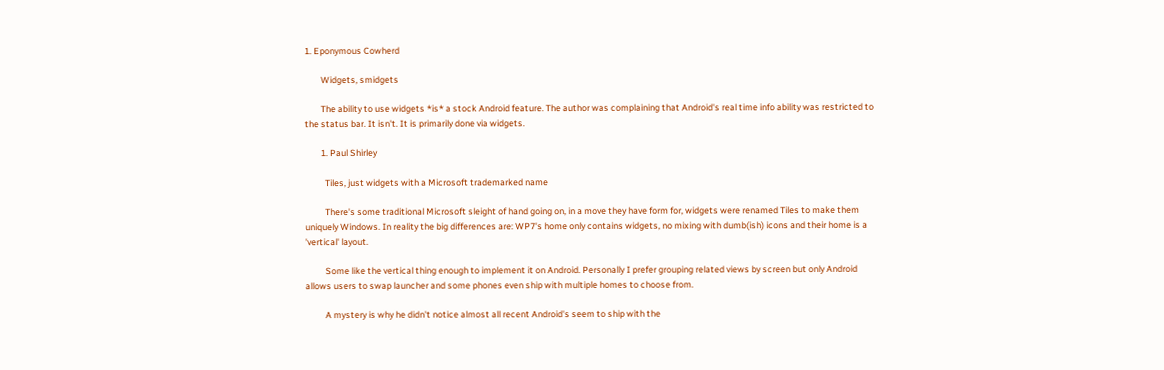1. Eponymous Cowherd

        Widgets, smidgets

        The ability to use widgets *is* a stock Android feature. The author was complaining that Android's real time info ability was restricted to the status bar. It isn't. It is primarily done via widgets.

        1. Paul Shirley

          Tiles, just widgets with a Microsoft trademarked name

          There's some traditional Microsoft sleight of hand going on, in a move they have form for, widgets were renamed Tiles to make them uniquely Windows. In reality the big differences are: WP7's home only contains widgets, no mixing with dumb(ish) icons and their home is a 'vertical' layout.

          Some like the vertical thing enough to implement it on Android. Personally I prefer grouping related views by screen but only Android allows users to swap launcher and some phones even ship with multiple homes to choose from.

          A mystery is why he didn't notice almost all recent Android's seem to ship with the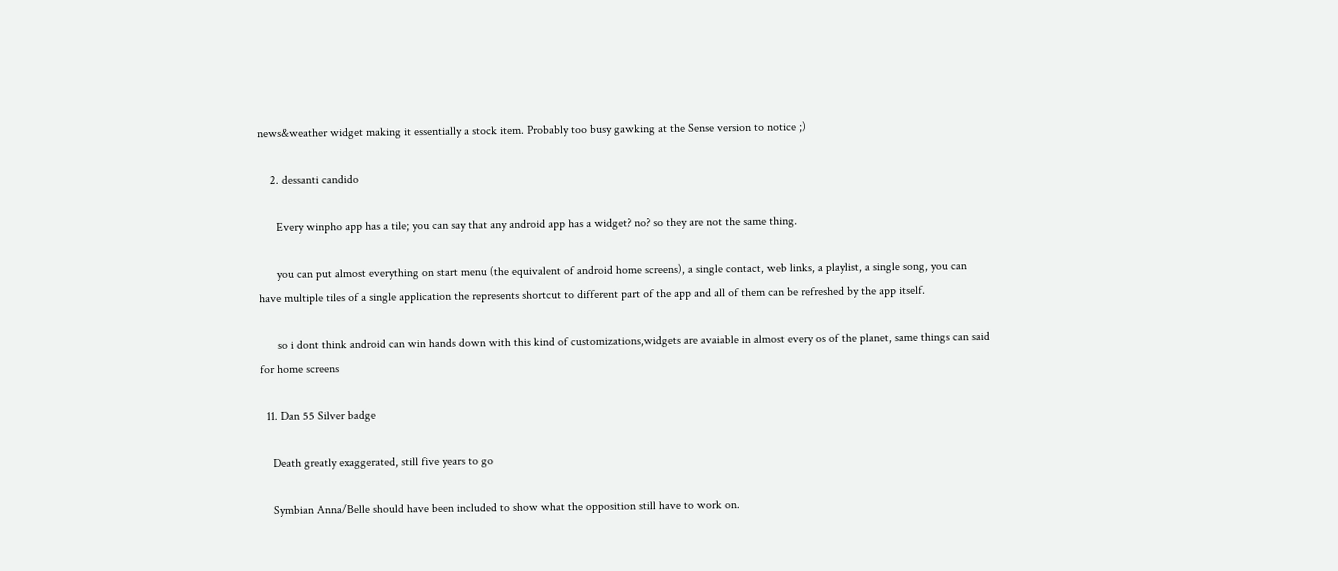news&weather widget making it essentially a stock item. Probably too busy gawking at the Sense version to notice ;)

    2. dessanti candido

      Every winpho app has a tile; you can say that any android app has a widget? no? so they are not the same thing.

      you can put almost everything on start menu (the equivalent of android home screens), a single contact, web links, a playlist, a single song, you can have multiple tiles of a single application the represents shortcut to different part of the app and all of them can be refreshed by the app itself.

      so i dont think android can win hands down with this kind of customizations,widgets are avaiable in almost every os of the planet, same things can said for home screens

  11. Dan 55 Silver badge

    Death greatly exaggerated, still five years to go

    Symbian Anna/Belle should have been included to show what the opposition still have to work on.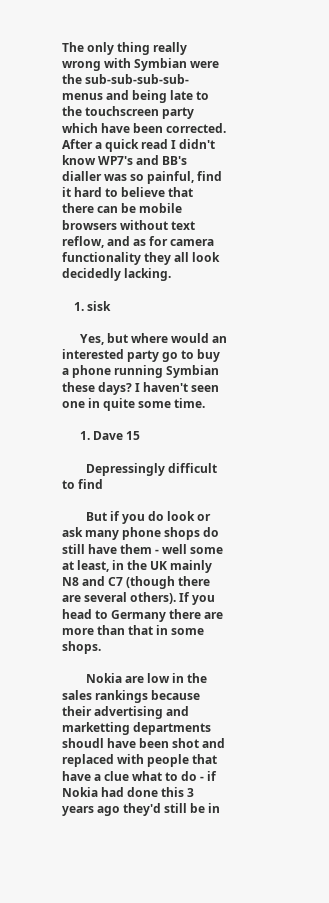The only thing really wrong with Symbian were the sub-sub-sub-sub-menus and being late to the touchscreen party which have been corrected. After a quick read I didn't know WP7's and BB's dialler was so painful, find it hard to believe that there can be mobile browsers without text reflow, and as for camera functionality they all look decidedly lacking.

    1. sisk

      Yes, but where would an interested party go to buy a phone running Symbian these days? I haven't seen one in quite some time.

      1. Dave 15

        Depressingly difficult to find

        But if you do look or ask many phone shops do still have them - well some at least, in the UK mainly N8 and C7 (though there are several others). If you head to Germany there are more than that in some shops.

        Nokia are low in the sales rankings because their advertising and marketting departments shoudl have been shot and replaced with people that have a clue what to do - if Nokia had done this 3 years ago they'd still be in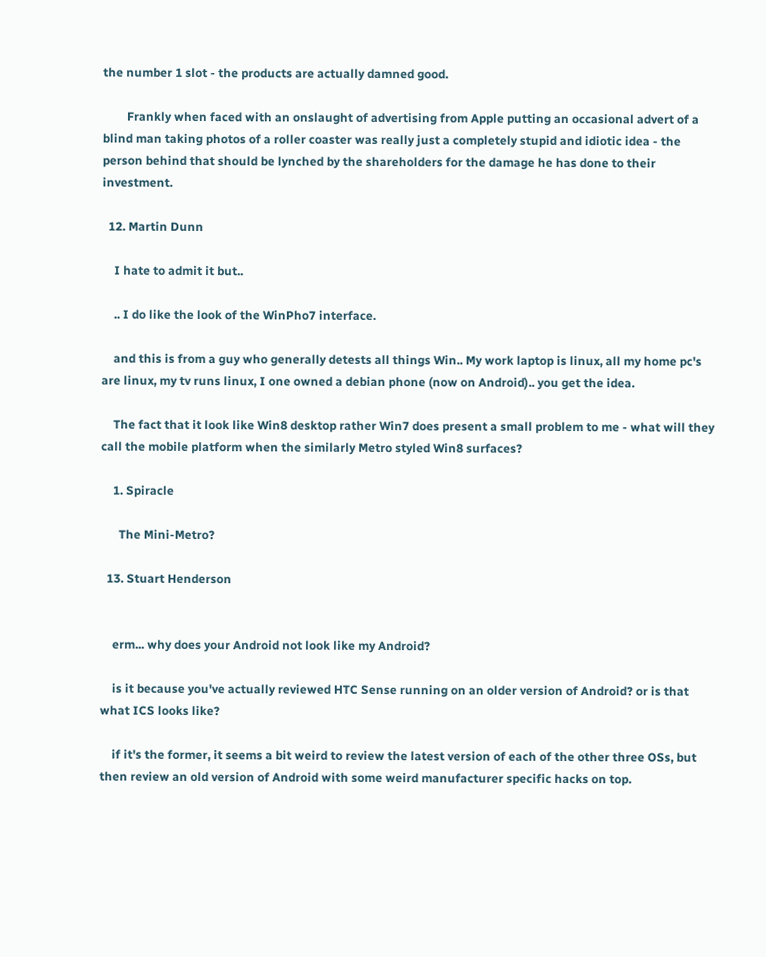the number 1 slot - the products are actually damned good.

        Frankly when faced with an onslaught of advertising from Apple putting an occasional advert of a blind man taking photos of a roller coaster was really just a completely stupid and idiotic idea - the person behind that should be lynched by the shareholders for the damage he has done to their investment.

  12. Martin Dunn

    I hate to admit it but..

    .. I do like the look of the WinPho7 interface.

    and this is from a guy who generally detests all things Win.. My work laptop is linux, all my home pc's are linux, my tv runs linux, I one owned a debian phone (now on Android).. you get the idea.

    The fact that it look like Win8 desktop rather Win7 does present a small problem to me - what will they call the mobile platform when the similarly Metro styled Win8 surfaces?

    1. Spiracle

      The Mini-Metro?

  13. Stuart Henderson


    erm... why does your Android not look like my Android?

    is it because you've actually reviewed HTC Sense running on an older version of Android? or is that what ICS looks like?

    if it's the former, it seems a bit weird to review the latest version of each of the other three OSs, but then review an old version of Android with some weird manufacturer specific hacks on top.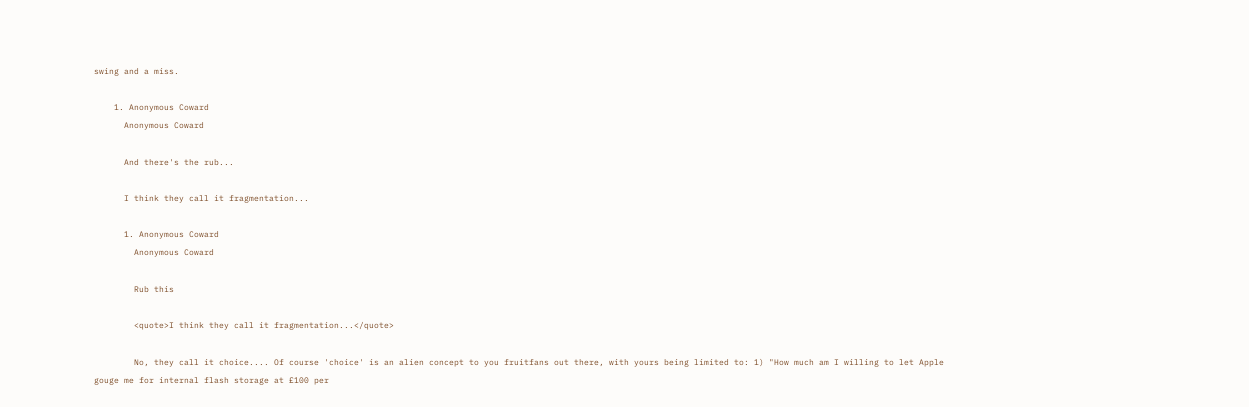swing and a miss.

    1. Anonymous Coward
      Anonymous Coward

      And there's the rub...

      I think they call it fragmentation...

      1. Anonymous Coward
        Anonymous Coward

        Rub this

        <quote>I think they call it fragmentation...</quote>

        No, they call it choice.... Of course 'choice' is an alien concept to you fruitfans out there, with yours being limited to: 1) "How much am I willing to let Apple gouge me for internal flash storage at £100 per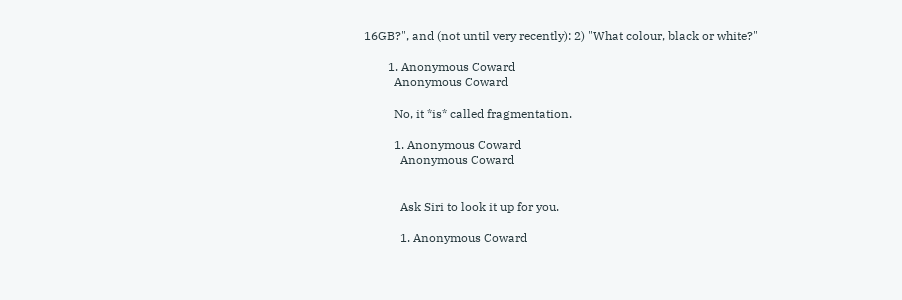16GB?", and (not until very recently): 2) "What colour, black or white?"

        1. Anonymous Coward
          Anonymous Coward

          No, it *is* called fragmentation.

          1. Anonymous Coward
            Anonymous Coward


            Ask Siri to look it up for you.

            1. Anonymous Coward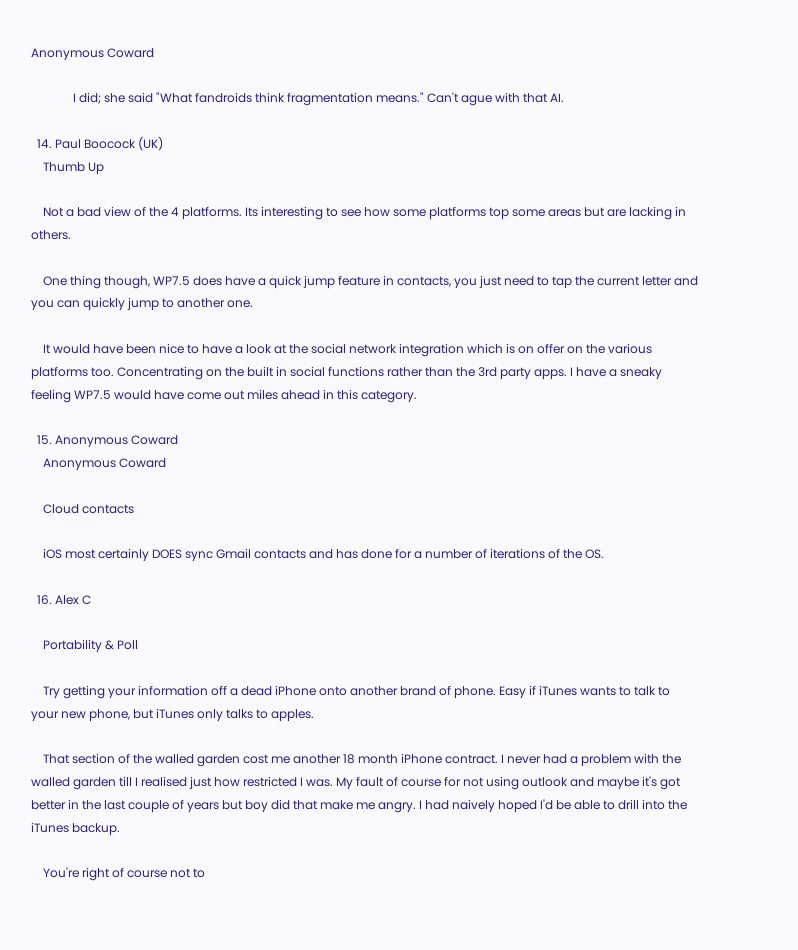Anonymous Coward

              I did; she said "What fandroids think fragmentation means." Can't ague with that AI.

  14. Paul Boocock (UK)
    Thumb Up

    Not a bad view of the 4 platforms. Its interesting to see how some platforms top some areas but are lacking in others.

    One thing though, WP7.5 does have a quick jump feature in contacts, you just need to tap the current letter and you can quickly jump to another one.

    It would have been nice to have a look at the social network integration which is on offer on the various platforms too. Concentrating on the built in social functions rather than the 3rd party apps. I have a sneaky feeling WP7.5 would have come out miles ahead in this category.

  15. Anonymous Coward
    Anonymous Coward

    Cloud contacts

    iOS most certainly DOES sync Gmail contacts and has done for a number of iterations of the OS.

  16. Alex C

    Portability & Poll

    Try getting your information off a dead iPhone onto another brand of phone. Easy if iTunes wants to talk to your new phone, but iTunes only talks to apples.

    That section of the walled garden cost me another 18 month iPhone contract. I never had a problem with the walled garden till I realised just how restricted I was. My fault of course for not using outlook and maybe it's got better in the last couple of years but boy did that make me angry. I had naively hoped I'd be able to drill into the iTunes backup.

    You're right of course not to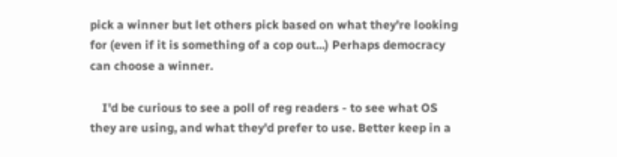pick a winner but let others pick based on what they're looking for (even if it is something of a cop out...) Perhaps democracy can choose a winner.

    I'd be curious to see a poll of reg readers - to see what OS they are using, and what they'd prefer to use. Better keep in a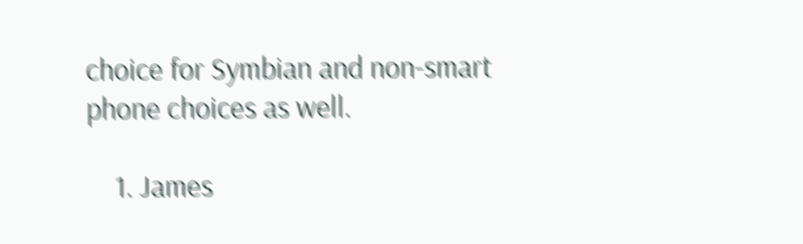choice for Symbian and non-smart phone choices as well.

    1. James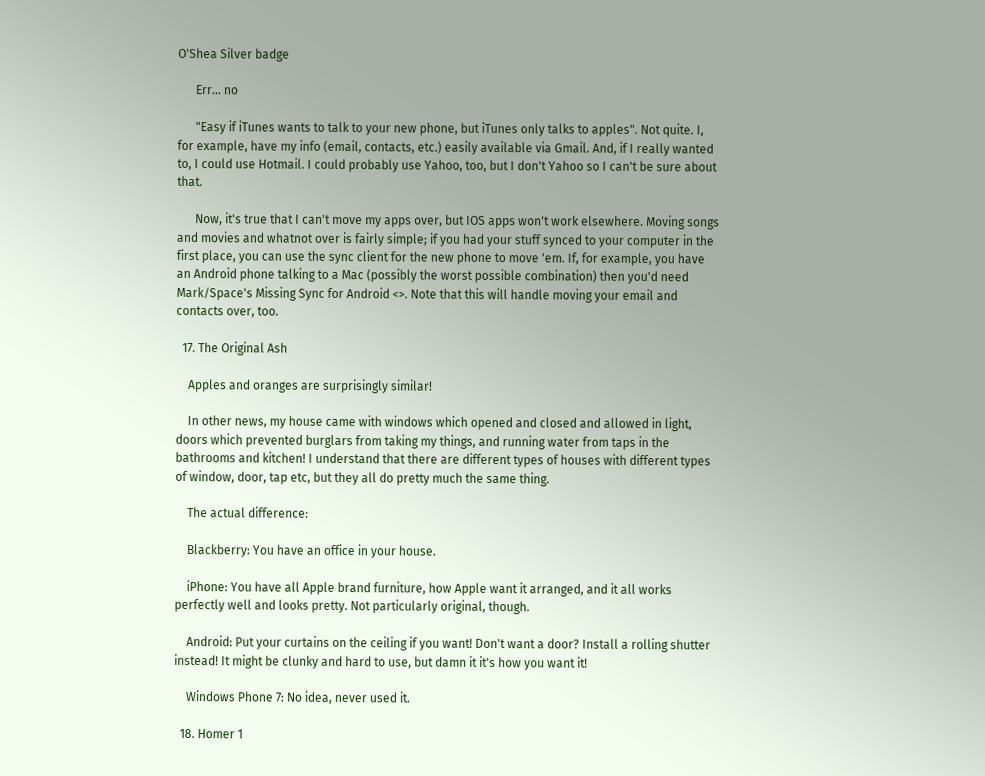O'Shea Silver badge

      Err... no

      "Easy if iTunes wants to talk to your new phone, but iTunes only talks to apples". Not quite. I, for example, have my info (email, contacts, etc.) easily available via Gmail. And, if I really wanted to, I could use Hotmail. I could probably use Yahoo, too, but I don't Yahoo so I can't be sure about that.

      Now, it's true that I can't move my apps over, but IOS apps won't work elsewhere. Moving songs and movies and whatnot over is fairly simple; if you had your stuff synced to your computer in the first place, you can use the sync client for the new phone to move 'em. If, for example, you have an Android phone talking to a Mac (possibly the worst possible combination) then you'd need Mark/Space's Missing Sync for Android <>. Note that this will handle moving your email and contacts over, too.

  17. The Original Ash

    Apples and oranges are surprisingly similar!

    In other news, my house came with windows which opened and closed and allowed in light, doors which prevented burglars from taking my things, and running water from taps in the bathrooms and kitchen! I understand that there are different types of houses with different types of window, door, tap etc, but they all do pretty much the same thing.

    The actual difference:

    Blackberry: You have an office in your house.

    iPhone: You have all Apple brand furniture, how Apple want it arranged, and it all works perfectly well and looks pretty. Not particularly original, though.

    Android: Put your curtains on the ceiling if you want! Don't want a door? Install a rolling shutter instead! It might be clunky and hard to use, but damn it it's how you want it!

    Windows Phone 7: No idea, never used it.

  18. Homer 1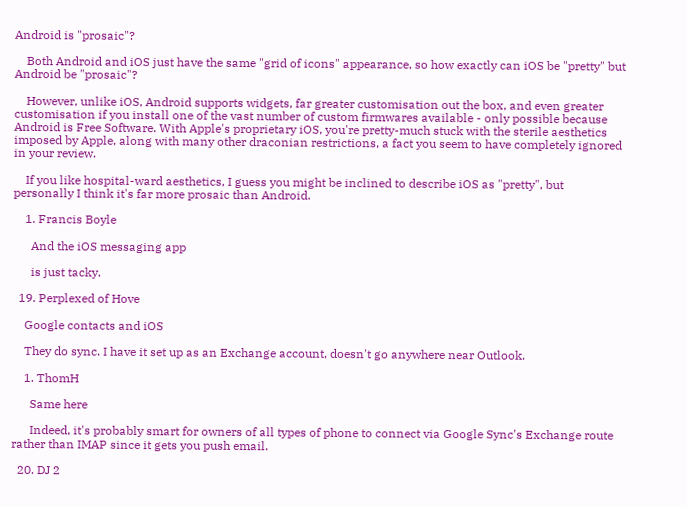Android is "prosaic"?

    Both Android and iOS just have the same "grid of icons" appearance, so how exactly can iOS be "pretty" but Android be "prosaic"?

    However, unlike iOS, Android supports widgets, far greater customisation out the box, and even greater customisation if you install one of the vast number of custom firmwares available - only possible because Android is Free Software. With Apple's proprietary iOS, you're pretty-much stuck with the sterile aesthetics imposed by Apple, along with many other draconian restrictions, a fact you seem to have completely ignored in your review.

    If you like hospital-ward aesthetics, I guess you might be inclined to describe iOS as "pretty", but personally I think it's far more prosaic than Android.

    1. Francis Boyle

      And the iOS messaging app

      is just tacky.

  19. Perplexed of Hove

    Google contacts and iOS

    They do sync. I have it set up as an Exchange account, doesn't go anywhere near Outlook.

    1. ThomH

      Same here

      Indeed, it's probably smart for owners of all types of phone to connect via Google Sync's Exchange route rather than IMAP since it gets you push email.

  20. DJ 2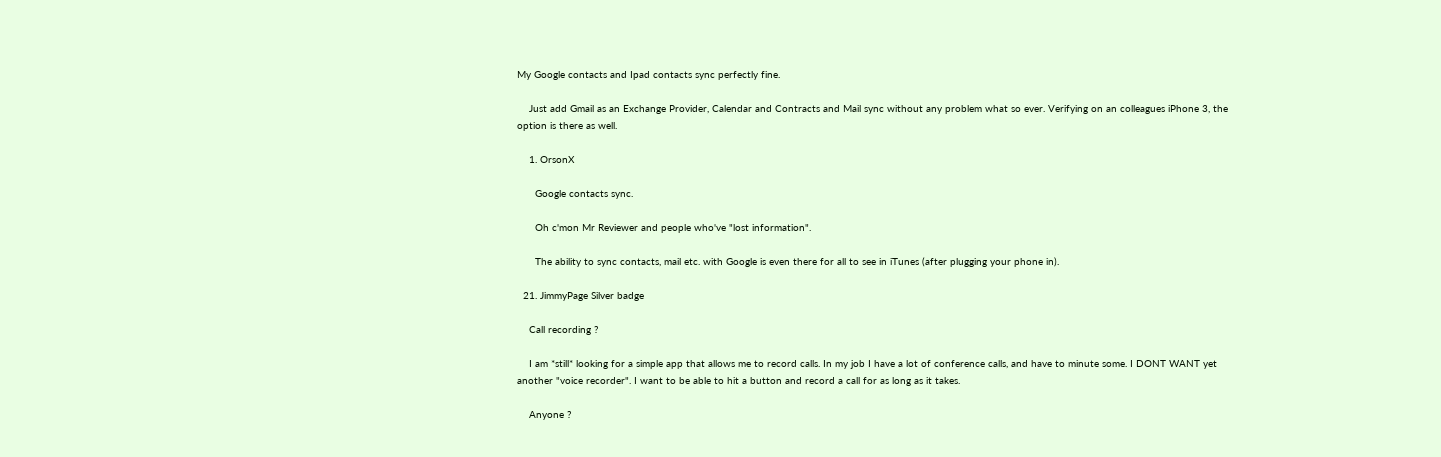My Google contacts and Ipad contacts sync perfectly fine.

    Just add Gmail as an Exchange Provider, Calendar and Contracts and Mail sync without any problem what so ever. Verifying on an colleagues iPhone 3, the option is there as well.

    1. OrsonX

      Google contacts sync.

      Oh c'mon Mr Reviewer and people who've "lost information".

      The ability to sync contacts, mail etc. with Google is even there for all to see in iTunes (after plugging your phone in).

  21. JimmyPage Silver badge

    Call recording ?

    I am *still* looking for a simple app that allows me to record calls. In my job I have a lot of conference calls, and have to minute some. I DONT WANT yet another "voice recorder". I want to be able to hit a button and record a call for as long as it takes.

    Anyone ?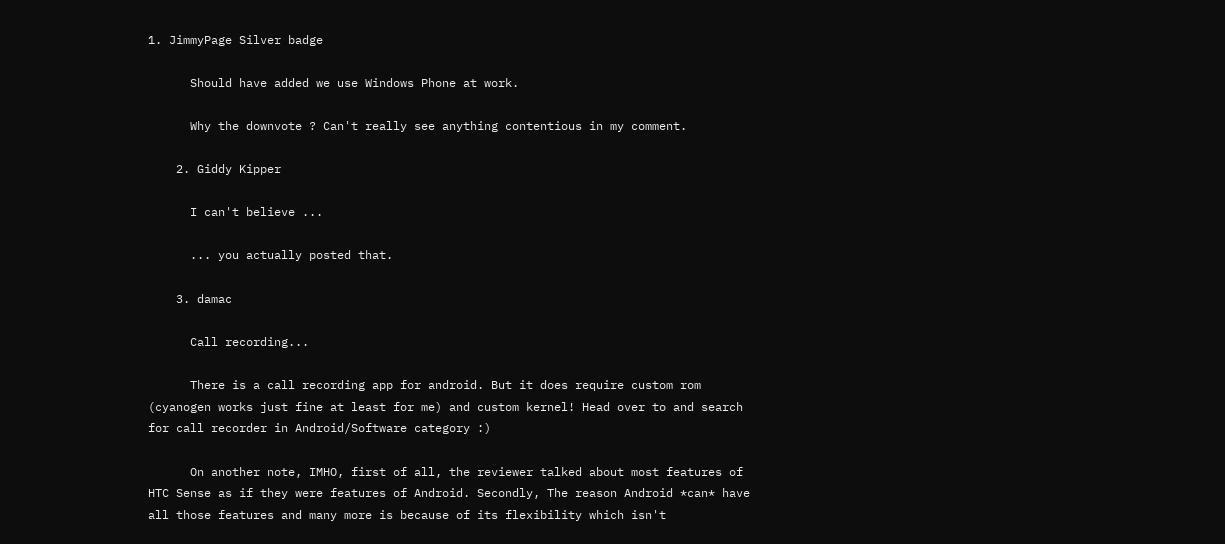1. JimmyPage Silver badge

      Should have added we use Windows Phone at work.

      Why the downvote ? Can't really see anything contentious in my comment.

    2. Giddy Kipper

      I can't believe ...

      ... you actually posted that.

    3. damac

      Call recording...

      There is a call recording app for android. But it does require custom rom (cyanogen works just fine at least for me) and custom kernel! Head over to and search for call recorder in Android/Software category :)

      On another note, IMHO, first of all, the reviewer talked about most features of HTC Sense as if they were features of Android. Secondly, The reason Android *can* have all those features and many more is because of its flexibility which isn't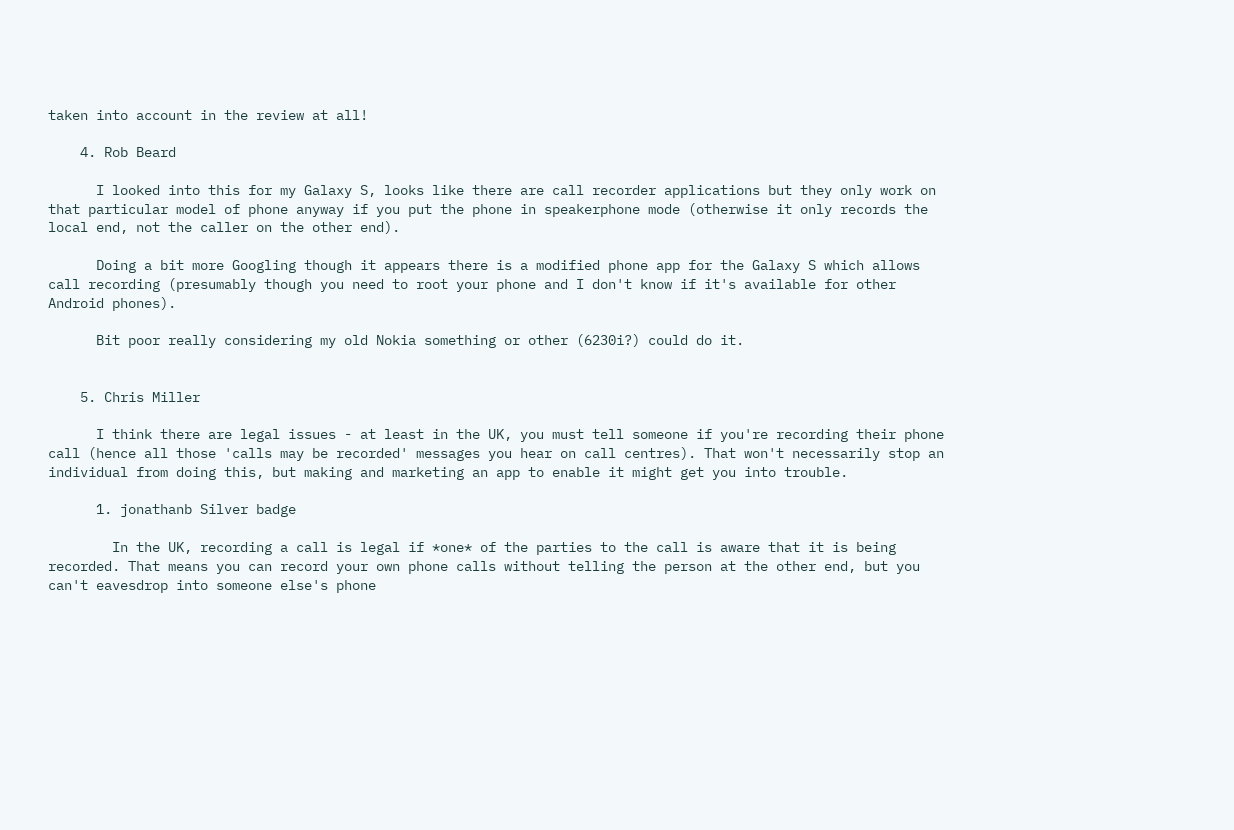taken into account in the review at all!

    4. Rob Beard

      I looked into this for my Galaxy S, looks like there are call recorder applications but they only work on that particular model of phone anyway if you put the phone in speakerphone mode (otherwise it only records the local end, not the caller on the other end).

      Doing a bit more Googling though it appears there is a modified phone app for the Galaxy S which allows call recording (presumably though you need to root your phone and I don't know if it's available for other Android phones).

      Bit poor really considering my old Nokia something or other (6230i?) could do it.


    5. Chris Miller

      I think there are legal issues - at least in the UK, you must tell someone if you're recording their phone call (hence all those 'calls may be recorded' messages you hear on call centres). That won't necessarily stop an individual from doing this, but making and marketing an app to enable it might get you into trouble.

      1. jonathanb Silver badge

        In the UK, recording a call is legal if *one* of the parties to the call is aware that it is being recorded. That means you can record your own phone calls without telling the person at the other end, but you can't eavesdrop into someone else's phone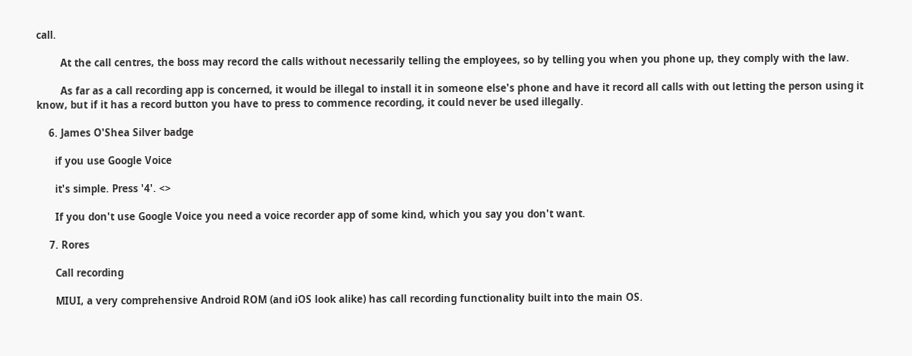call.

        At the call centres, the boss may record the calls without necessarily telling the employees, so by telling you when you phone up, they comply with the law.

        As far as a call recording app is concerned, it would be illegal to install it in someone else's phone and have it record all calls with out letting the person using it know, but if it has a record button you have to press to commence recording, it could never be used illegally.

    6. James O'Shea Silver badge

      if you use Google Voice

      it's simple. Press '4'. <>

      If you don't use Google Voice you need a voice recorder app of some kind, which you say you don't want.

    7. Rores

      Call recording

      MIUI, a very comprehensive Android ROM (and iOS look alike) has call recording functionality built into the main OS.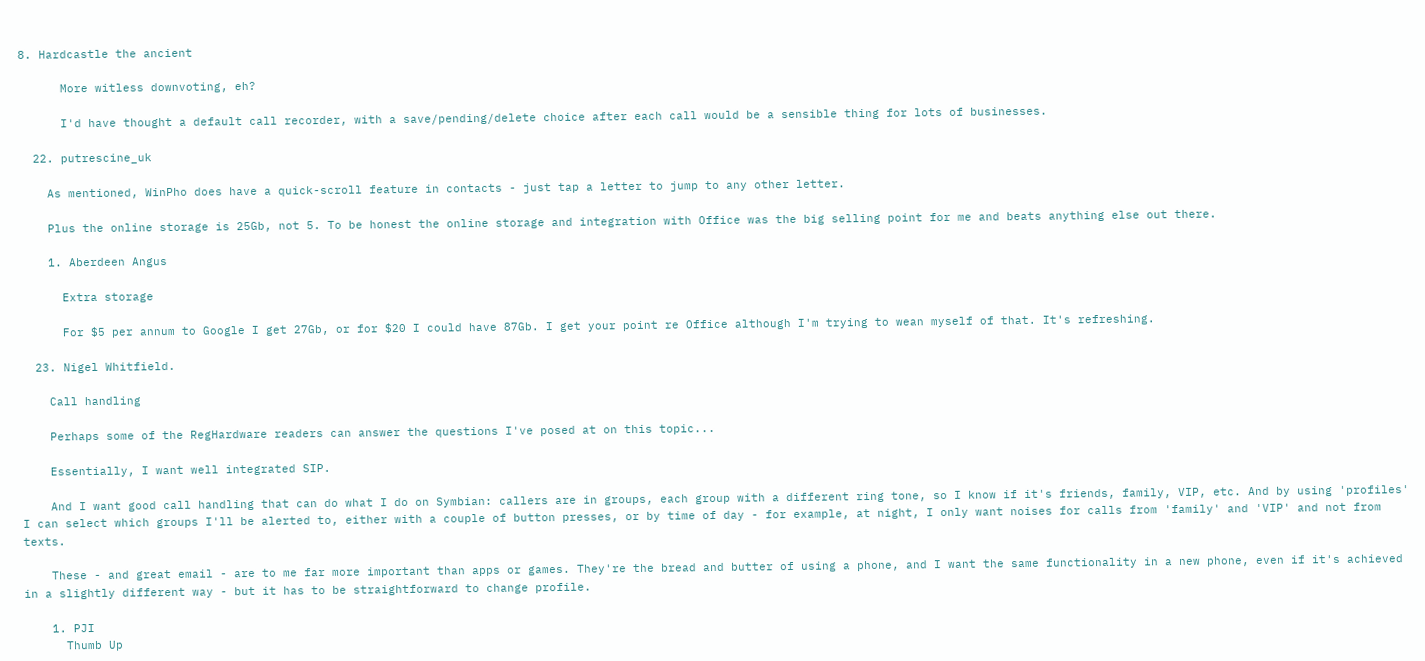8. Hardcastle the ancient

      More witless downvoting, eh?

      I'd have thought a default call recorder, with a save/pending/delete choice after each call would be a sensible thing for lots of businesses.

  22. putrescine_uk

    As mentioned, WinPho does have a quick-scroll feature in contacts - just tap a letter to jump to any other letter.

    Plus the online storage is 25Gb, not 5. To be honest the online storage and integration with Office was the big selling point for me and beats anything else out there.

    1. Aberdeen Angus

      Extra storage

      For $5 per annum to Google I get 27Gb, or for $20 I could have 87Gb. I get your point re Office although I'm trying to wean myself of that. It's refreshing.

  23. Nigel Whitfield.

    Call handling

    Perhaps some of the RegHardware readers can answer the questions I've posed at on this topic...

    Essentially, I want well integrated SIP.

    And I want good call handling that can do what I do on Symbian: callers are in groups, each group with a different ring tone, so I know if it's friends, family, VIP, etc. And by using 'profiles' I can select which groups I'll be alerted to, either with a couple of button presses, or by time of day - for example, at night, I only want noises for calls from 'family' and 'VIP' and not from texts.

    These - and great email - are to me far more important than apps or games. They're the bread and butter of using a phone, and I want the same functionality in a new phone, even if it's achieved in a slightly different way - but it has to be straightforward to change profile.

    1. PJI
      Thumb Up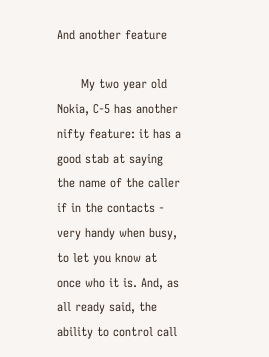And another feature

      My two year old Nokia, C-5 has another nifty feature: it has a good stab at saying the name of the caller if in the contacts - very handy when busy, to let you know at once who it is. And, as all ready said, the ability to control call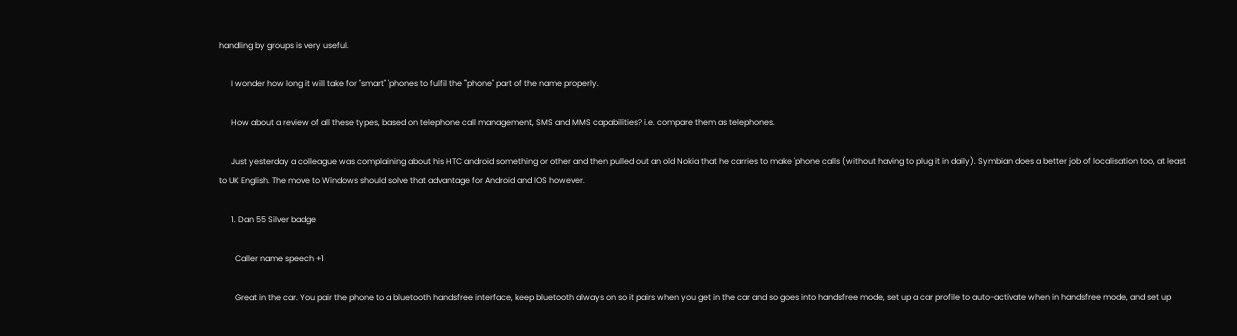handling by groups is very useful.

      I wonder how long it will take for "smart" 'phones to fulfil the "'phone" part of the name properly.

      How about a review of all these types, based on telephone call management, SMS and MMS capabilities? i.e. compare them as telephones.

      Just yesterday a colleague was complaining about his HTC android something or other and then pulled out an old Nokia that he carries to make 'phone calls (without having to plug it in daily). Symbian does a better job of localisation too, at least to UK English. The move to Windows should solve that advantage for Android and IOS however.

      1. Dan 55 Silver badge

        Caller name speech +1

        Great in the car. You pair the phone to a bluetooth handsfree interface, keep bluetooth always on so it pairs when you get in the car and so goes into handsfree mode, set up a car profile to auto-activate when in handsfree mode, and set up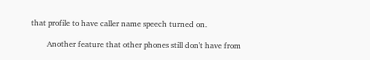that profile to have caller name speech turned on.

        Another feature that other phones still don't have from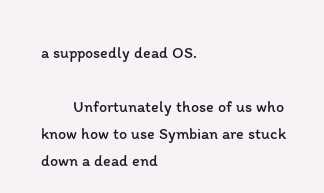a supposedly dead OS.

        Unfortunately those of us who know how to use Symbian are stuck down a dead end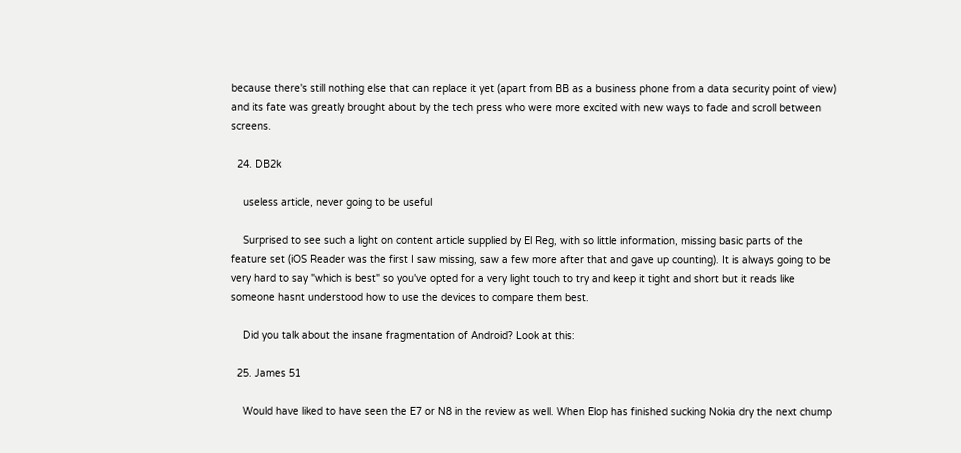because there's still nothing else that can replace it yet (apart from BB as a business phone from a data security point of view) and its fate was greatly brought about by the tech press who were more excited with new ways to fade and scroll between screens.

  24. DB2k

    useless article, never going to be useful

    Surprised to see such a light on content article supplied by El Reg, with so little information, missing basic parts of the feature set (iOS Reader was the first I saw missing, saw a few more after that and gave up counting). It is always going to be very hard to say "which is best" so you've opted for a very light touch to try and keep it tight and short but it reads like someone hasnt understood how to use the devices to compare them best.

    Did you talk about the insane fragmentation of Android? Look at this:

  25. James 51

    Would have liked to have seen the E7 or N8 in the review as well. When Elop has finished sucking Nokia dry the next chump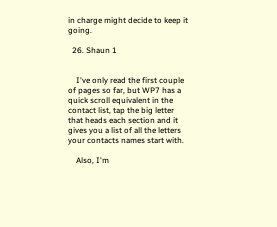in charge might decide to keep it going.

  26. Shaun 1


    I've only read the first couple of pages so far, but WP7 has a quick scroll equivalent in the contact list, tap the big letter that heads each section and it gives you a list of all the letters your contacts names start with.

    Also, I'm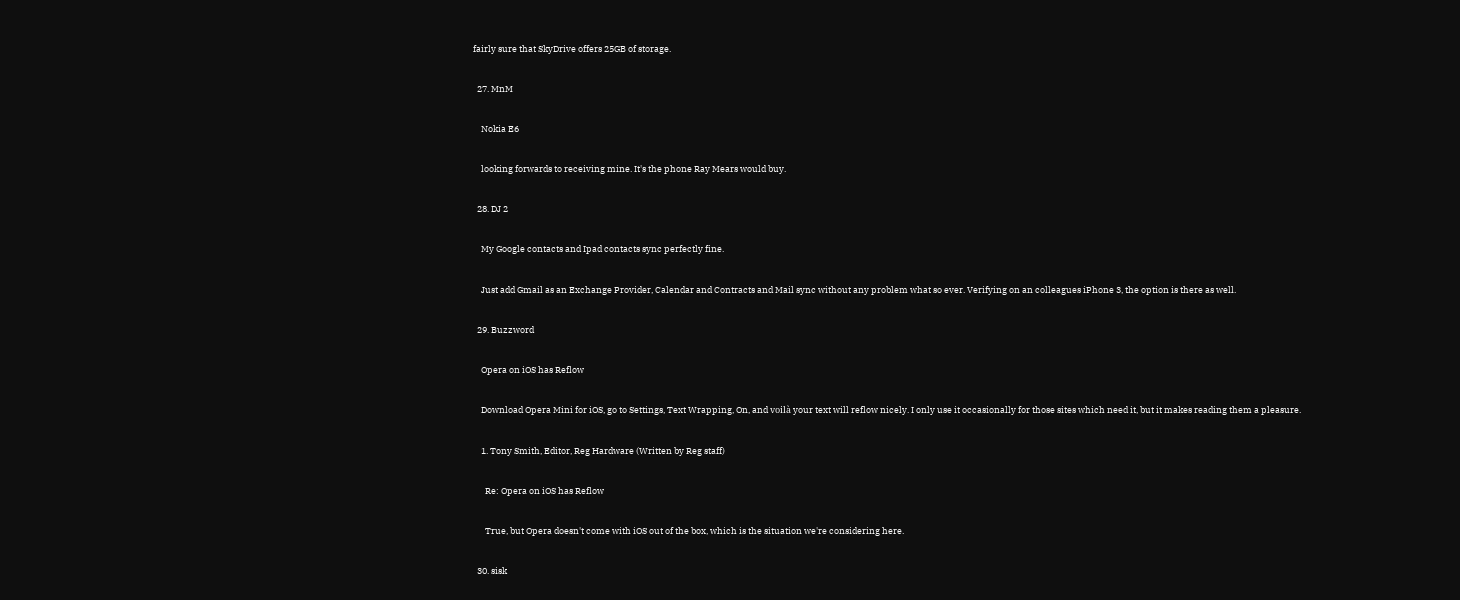fairly sure that SkyDrive offers 25GB of storage.

  27. MnM

    Nokia E6

    looking forwards to receiving mine. It's the phone Ray Mears would buy.

  28. DJ 2

    My Google contacts and Ipad contacts sync perfectly fine.

    Just add Gmail as an Exchange Provider, Calendar and Contracts and Mail sync without any problem what so ever. Verifying on an colleagues iPhone 3, the option is there as well.

  29. Buzzword

    Opera on iOS has Reflow

    Download Opera Mini for iOS, go to Settings, Text Wrapping, On, and voilà your text will reflow nicely. I only use it occasionally for those sites which need it, but it makes reading them a pleasure.

    1. Tony Smith, Editor, Reg Hardware (Written by Reg staff)

      Re: Opera on iOS has Reflow

      True, but Opera doesn't come with iOS out of the box, which is the situation we're considering here.

  30. sisk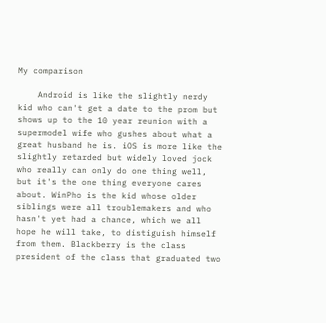My comparison

    Android is like the slightly nerdy kid who can't get a date to the prom but shows up to the 10 year reunion with a supermodel wife who gushes about what a great husband he is. iOS is more like the slightly retarded but widely loved jock who really can only do one thing well, but it's the one thing everyone cares about. WinPho is the kid whose older siblings were all troublemakers and who hasn't yet had a chance, which we all hope he will take, to distiguish himself from them. Blackberry is the class president of the class that graduated two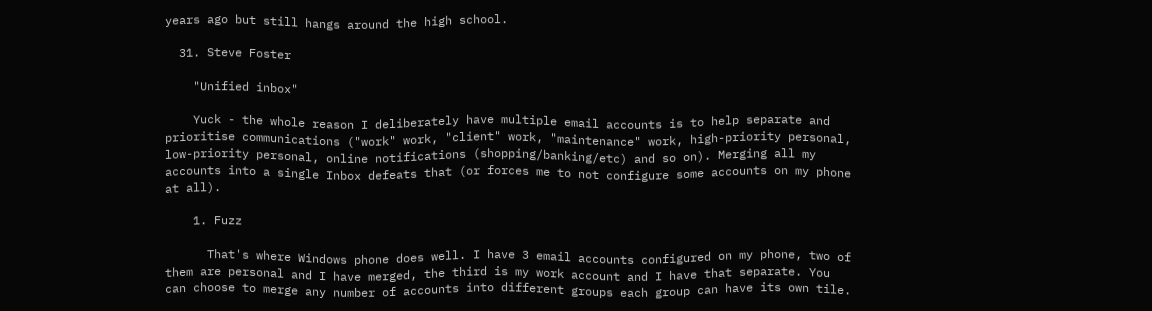years ago but still hangs around the high school.

  31. Steve Foster

    "Unified inbox"

    Yuck - the whole reason I deliberately have multiple email accounts is to help separate and prioritise communications ("work" work, "client" work, "maintenance" work, high-priority personal, low-priority personal, online notifications (shopping/banking/etc) and so on). Merging all my accounts into a single Inbox defeats that (or forces me to not configure some accounts on my phone at all).

    1. Fuzz

      That's where Windows phone does well. I have 3 email accounts configured on my phone, two of them are personal and I have merged, the third is my work account and I have that separate. You can choose to merge any number of accounts into different groups each group can have its own tile.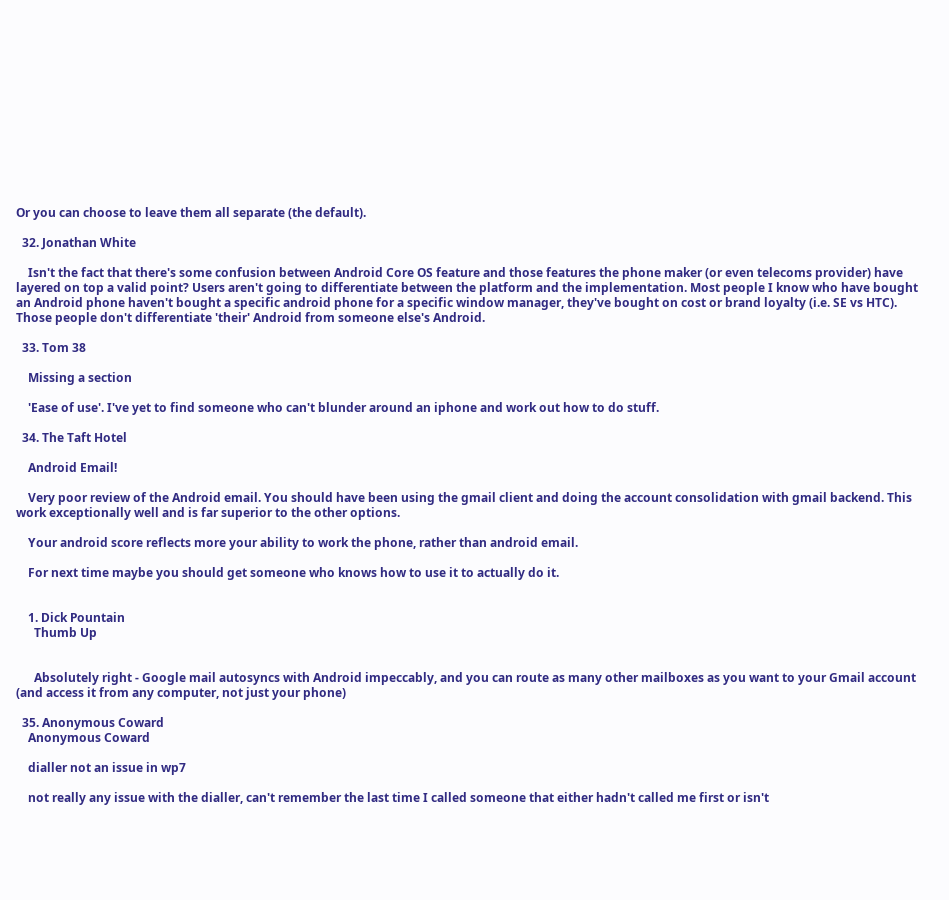Or you can choose to leave them all separate (the default).

  32. Jonathan White

    Isn't the fact that there's some confusion between Android Core OS feature and those features the phone maker (or even telecoms provider) have layered on top a valid point? Users aren't going to differentiate between the platform and the implementation. Most people I know who have bought an Android phone haven't bought a specific android phone for a specific window manager, they've bought on cost or brand loyalty (i.e. SE vs HTC). Those people don't differentiate 'their' Android from someone else's Android.

  33. Tom 38

    Missing a section

    'Ease of use'. I've yet to find someone who can't blunder around an iphone and work out how to do stuff.

  34. The Taft Hotel

    Android Email!

    Very poor review of the Android email. You should have been using the gmail client and doing the account consolidation with gmail backend. This work exceptionally well and is far superior to the other options.

    Your android score reflects more your ability to work the phone, rather than android email.

    For next time maybe you should get someone who knows how to use it to actually do it.


    1. Dick Pountain
      Thumb Up


      Absolutely right - Google mail autosyncs with Android impeccably, and you can route as many other mailboxes as you want to your Gmail account (and access it from any computer, not just your phone)

  35. Anonymous Coward
    Anonymous Coward

    dialler not an issue in wp7

    not really any issue with the dialler, can't remember the last time I called someone that either hadn't called me first or isn't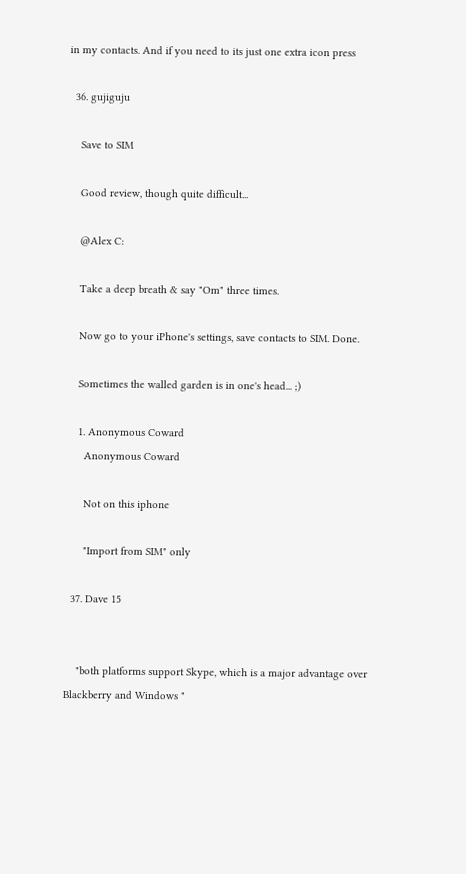in my contacts. And if you need to its just one extra icon press

  36. gujiguju

    Save to SIM

    Good review, though quite difficult...

    @Alex C:

    Take a deep breath & say "Om" three times.

    Now go to your iPhone's settings, save contacts to SIM. Done.

    Sometimes the walled garden is in one's head... ;)

    1. Anonymous Coward
      Anonymous Coward

      Not on this iphone

      "Import from SIM" only

  37. Dave 15


    "both platforms support Skype, which is a major advantage over Blackberry and Windows "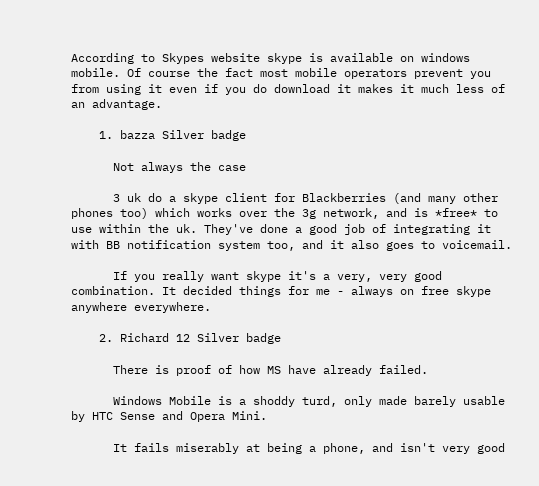According to Skypes website skype is available on windows mobile. Of course the fact most mobile operators prevent you from using it even if you do download it makes it much less of an advantage.

    1. bazza Silver badge

      Not always the case

      3 uk do a skype client for Blackberries (and many other phones too) which works over the 3g network, and is *free* to use within the uk. They've done a good job of integrating it with BB notification system too, and it also goes to voicemail.

      If you really want skype it's a very, very good combination. It decided things for me - always on free skype anywhere everywhere.

    2. Richard 12 Silver badge

      There is proof of how MS have already failed.

      Windows Mobile is a shoddy turd, only made barely usable by HTC Sense and Opera Mini.

      It fails miserably at being a phone, and isn't very good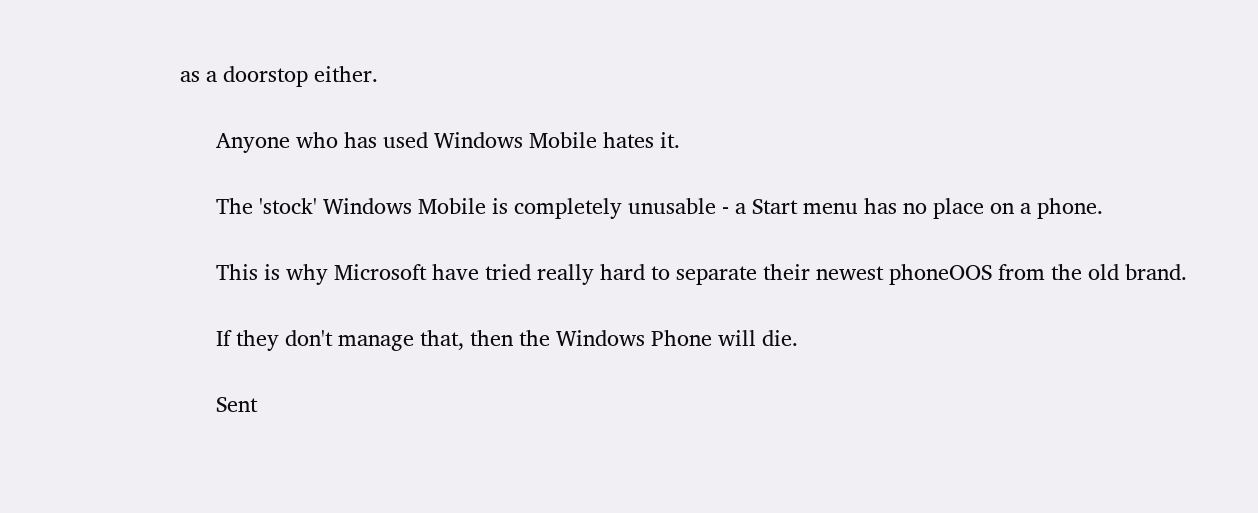as a doorstop either.

      Anyone who has used Windows Mobile hates it.

      The 'stock' Windows Mobile is completely unusable - a Start menu has no place on a phone.

      This is why Microsoft have tried really hard to separate their newest phoneOOS from the old brand.

      If they don't manage that, then the Windows Phone will die.

      Sent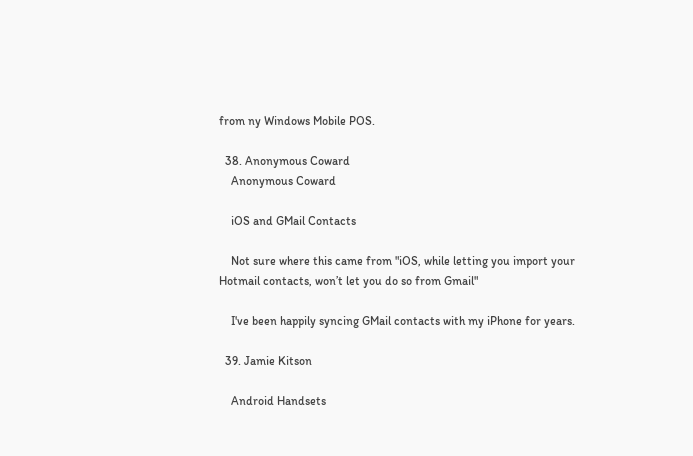from ny Windows Mobile POS.

  38. Anonymous Coward
    Anonymous Coward

    iOS and GMail Contacts

    Not sure where this came from "iOS, while letting you import your Hotmail contacts, won’t let you do so from Gmail"

    I've been happily syncing GMail contacts with my iPhone for years.

  39. Jamie Kitson

    Android Handsets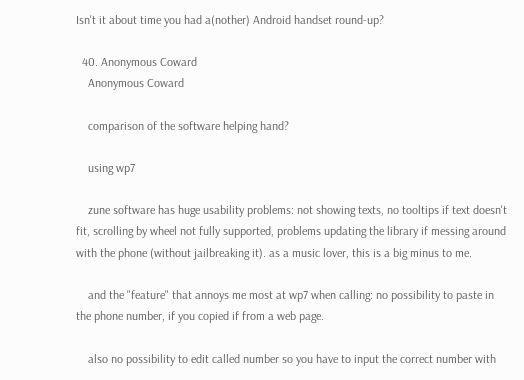Isn't it about time you had a(nother) Android handset round-up?

  40. Anonymous Coward
    Anonymous Coward

    comparison of the software helping hand?

    using wp7

    zune software has huge usability problems: not showing texts, no tooltips if text doesn't fit, scrolling by wheel not fully supported, problems updating the library if messing around with the phone (without jailbreaking it). as a music lover, this is a big minus to me.

    and the "feature" that annoys me most at wp7 when calling: no possibility to paste in the phone number, if you copied if from a web page.

    also no possibility to edit called number so you have to input the correct number with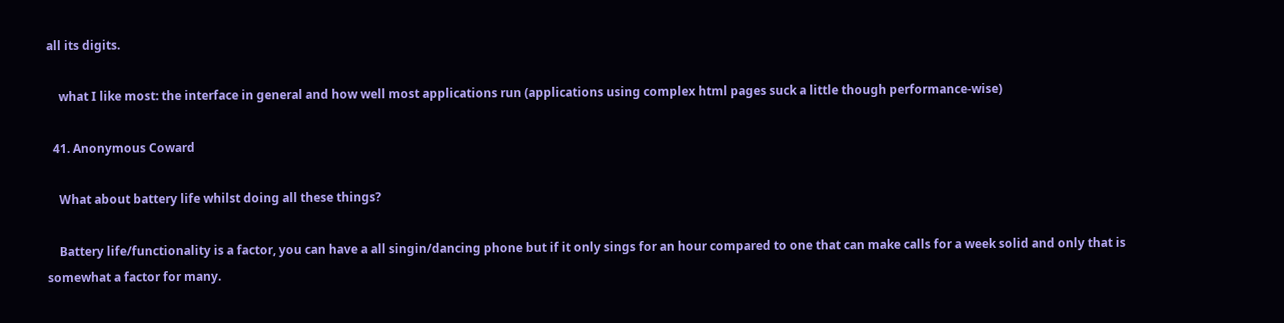all its digits.

    what I like most: the interface in general and how well most applications run (applications using complex html pages suck a little though performance-wise)

  41. Anonymous Coward

    What about battery life whilst doing all these things?

    Battery life/functionality is a factor, you can have a all singin/dancing phone but if it only sings for an hour compared to one that can make calls for a week solid and only that is somewhat a factor for many.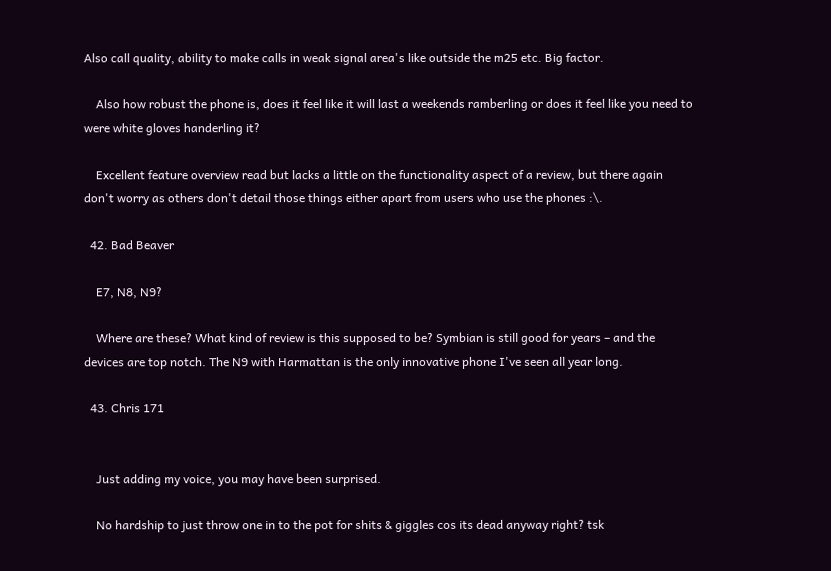Also call quality, ability to make calls in weak signal area's like outside the m25 etc. Big factor.

    Also how robust the phone is, does it feel like it will last a weekends ramberling or does it feel like you need to were white gloves handerling it?

    Excellent feature overview read but lacks a little on the functionality aspect of a review, but there again don't worry as others don't detail those things either apart from users who use the phones :\.

  42. Bad Beaver

    E7, N8, N9?

    Where are these? What kind of review is this supposed to be? Symbian is still good for years – and the devices are top notch. The N9 with Harmattan is the only innovative phone I've seen all year long.

  43. Chris 171


    Just adding my voice, you may have been surprised.

    No hardship to just throw one in to the pot for shits & giggles cos its dead anyway right? tsk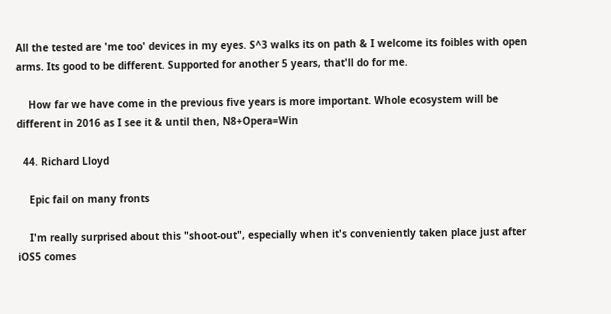All the tested are 'me too' devices in my eyes. S^3 walks its on path & I welcome its foibles with open arms. Its good to be different. Supported for another 5 years, that'll do for me.

    How far we have come in the previous five years is more important. Whole ecosystem will be different in 2016 as I see it & until then, N8+Opera=Win

  44. Richard Lloyd

    Epic fail on many fronts

    I'm really surprised about this "shoot-out", especially when it's conveniently taken place just after iOS5 comes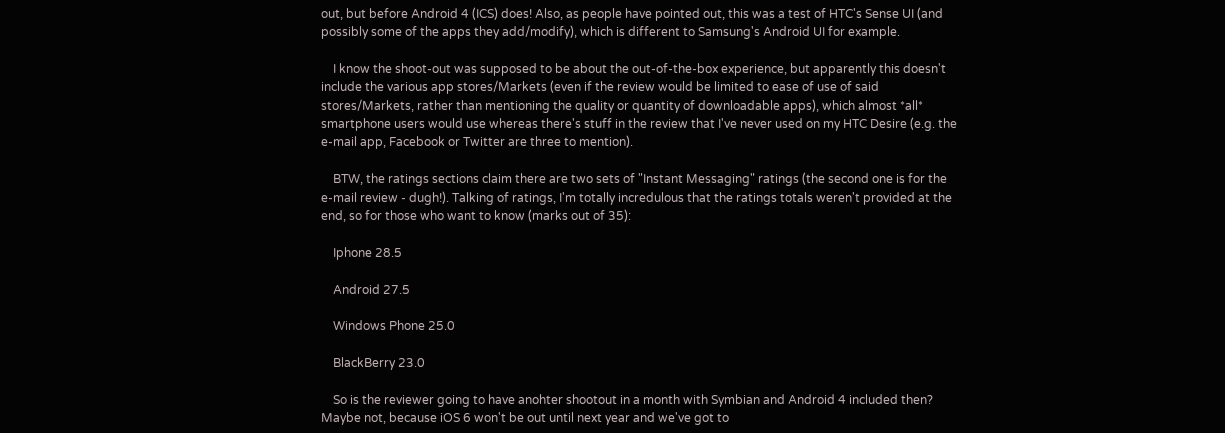out, but before Android 4 (ICS) does! Also, as people have pointed out, this was a test of HTC's Sense UI (and possibly some of the apps they add/modify), which is different to Samsung's Android UI for example.

    I know the shoot-out was supposed to be about the out-of-the-box experience, but apparently this doesn't include the various app stores/Markets (even if the review would be limited to ease of use of said stores/Markets, rather than mentioning the quality or quantity of downloadable apps), which almost *all* smartphone users would use whereas there's stuff in the review that I've never used on my HTC Desire (e.g. the e-mail app, Facebook or Twitter are three to mention).

    BTW, the ratings sections claim there are two sets of "Instant Messaging" ratings (the second one is for the e-mail review - dugh!). Talking of ratings, I'm totally incredulous that the ratings totals weren't provided at the end, so for those who want to know (marks out of 35):

    Iphone 28.5

    Android 27.5

    Windows Phone 25.0

    BlackBerry 23.0

    So is the reviewer going to have anohter shootout in a month with Symbian and Android 4 included then? Maybe not, because iOS 6 won't be out until next year and we've got to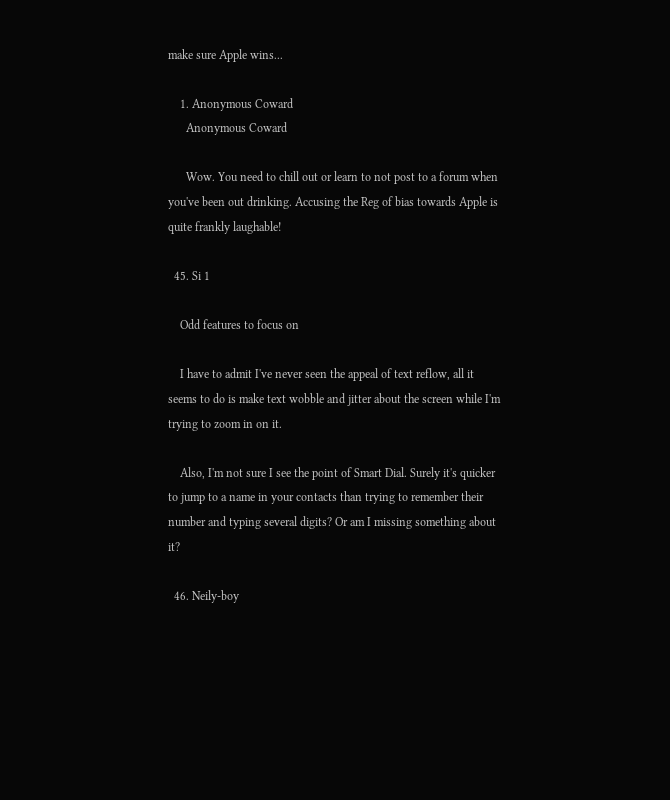make sure Apple wins...

    1. Anonymous Coward
      Anonymous Coward

      Wow. You need to chill out or learn to not post to a forum when you've been out drinking. Accusing the Reg of bias towards Apple is quite frankly laughable!

  45. Si 1

    Odd features to focus on

    I have to admit I've never seen the appeal of text reflow, all it seems to do is make text wobble and jitter about the screen while I'm trying to zoom in on it.

    Also, I'm not sure I see the point of Smart Dial. Surely it's quicker to jump to a name in your contacts than trying to remember their number and typing several digits? Or am I missing something about it?

  46. Neily-boy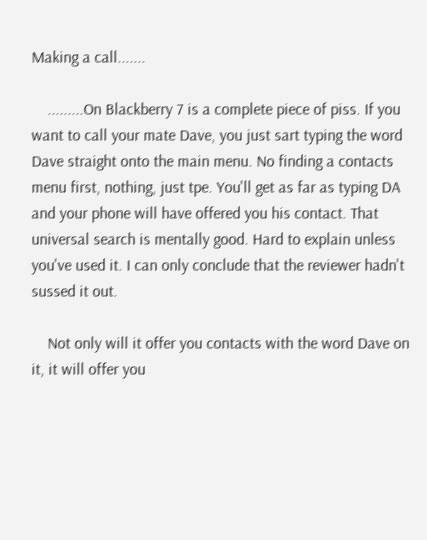Making a call.......

    .........On Blackberry 7 is a complete piece of piss. If you want to call your mate Dave, you just sart typing the word Dave straight onto the main menu. No finding a contacts menu first, nothing, just tpe. You'll get as far as typing DA and your phone will have offered you his contact. That universal search is mentally good. Hard to explain unless you've used it. I can only conclude that the reviewer hadn't sussed it out.

    Not only will it offer you contacts with the word Dave on it, it will offer you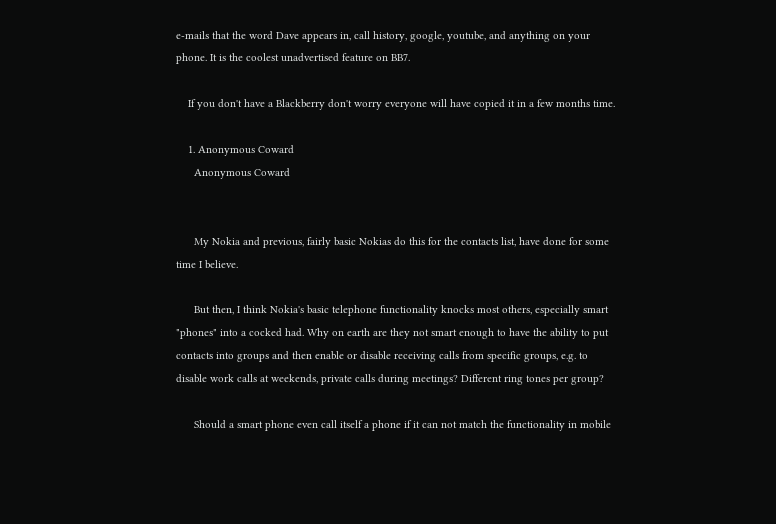e-mails that the word Dave appears in, call history, google, youtube, and anything on your phone. It is the coolest unadvertised feature on BB7.

    If you don't have a Blackberry don't worry everyone will have copied it in a few months time.

    1. Anonymous Coward
      Anonymous Coward


      My Nokia and previous, fairly basic Nokias do this for the contacts list, have done for some time I believe.

      But then, I think Nokia's basic telephone functionality knocks most others, especially smart "phones" into a cocked had. Why on earth are they not smart enough to have the ability to put contacts into groups and then enable or disable receiving calls from specific groups, e.g. to disable work calls at weekends, private calls during meetings? Different ring tones per group?

      Should a smart phone even call itself a phone if it can not match the functionality in mobile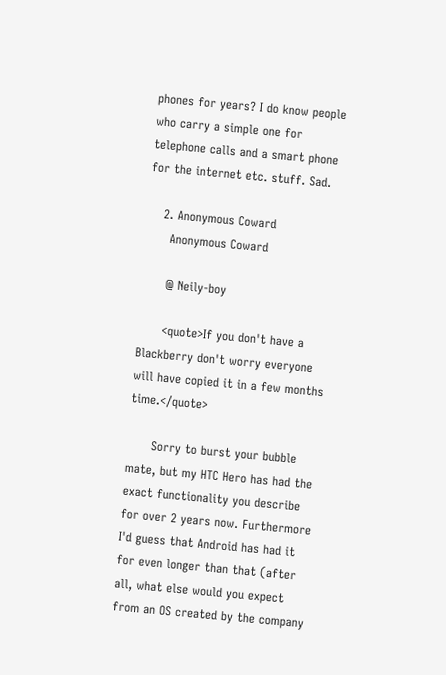phones for years? I do know people who carry a simple one for telephone calls and a smart phone for the internet etc. stuff. Sad.

    2. Anonymous Coward
      Anonymous Coward

      @ Neily-boy

      <quote>If you don't have a Blackberry don't worry everyone will have copied it in a few months time.</quote>

      Sorry to burst your bubble mate, but my HTC Hero has had the exact functionality you describe for over 2 years now. Furthermore I'd guess that Android has had it for even longer than that (after all, what else would you expect from an OS created by the company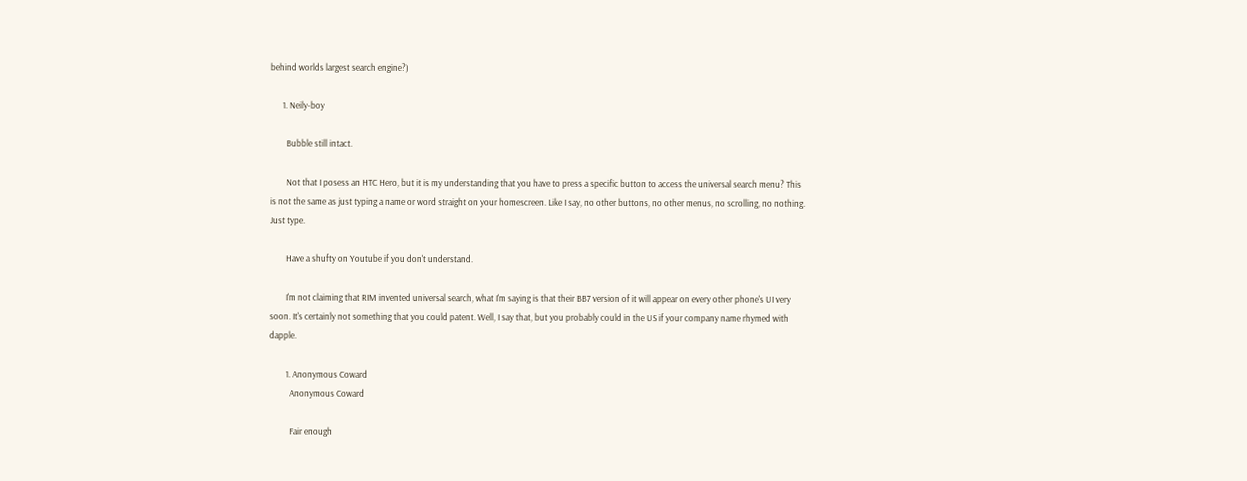behind worlds largest search engine?)

      1. Neily-boy

        Bubble still intact.

        Not that I posess an HTC Hero, but it is my understanding that you have to press a specific button to access the universal search menu? This is not the same as just typing a name or word straight on your homescreen. Like I say, no other buttons, no other menus, no scrolling, no nothing. Just type.

        Have a shufty on Youtube if you don't understand.

        I'm not claiming that RIM invented universal search, what I'm saying is that their BB7 version of it will appear on every other phone's UI very soon. It's certainly not something that you could patent. Well, I say that, but you probably could in the US if your company name rhymed with dapple.

        1. Anonymous Coward
          Anonymous Coward

          Fair enough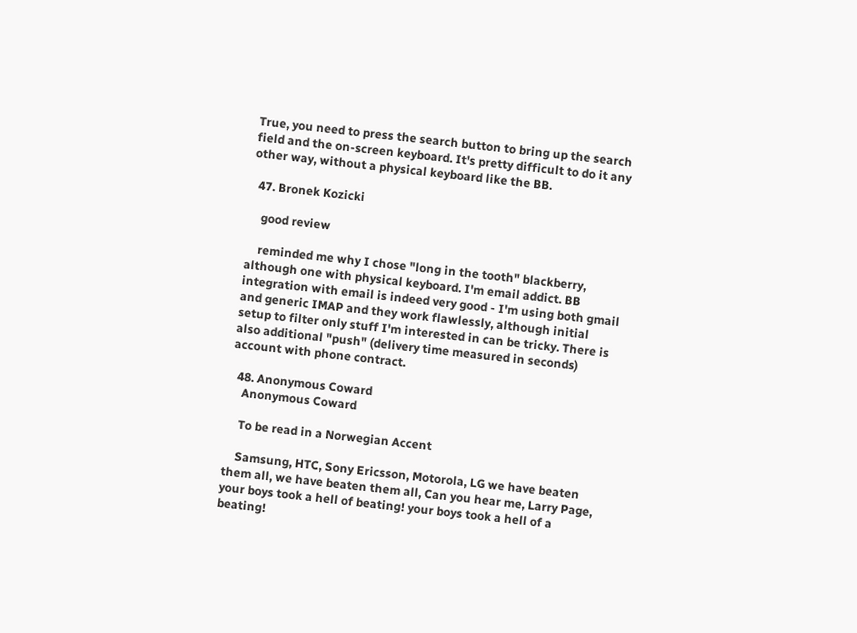True, you need to press the search button to bring up the search field and the on-screen keyboard. It's pretty difficult to do it any other way, without a physical keyboard like the BB.

  47. Bronek Kozicki

    good review

    reminded me why I chose "long in the tooth" blackberry, although one with physical keyboard. I'm email addict. BB integration with email is indeed very good - I'm using both gmail and generic IMAP and they work flawlessly, although initial setup to filter only stuff I'm interested in can be tricky. There is also additional "push" (delivery time measured in seconds) account with phone contract.

  48. Anonymous Coward
    Anonymous Coward

    To be read in a Norwegian Accent

    Samsung, HTC, Sony Ericsson, Motorola, LG we have beaten them all, we have beaten them all, Can you hear me, Larry Page, your boys took a hell of beating! your boys took a hell of a beating!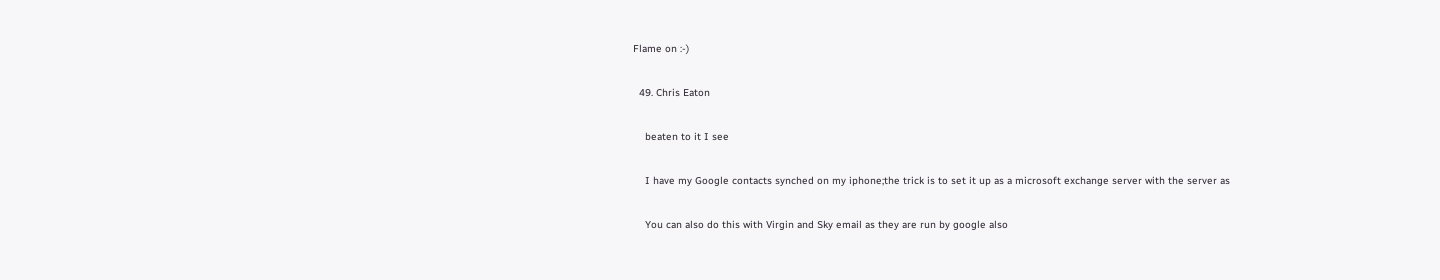Flame on :-)

  49. Chris Eaton

    beaten to it I see

    I have my Google contacts synched on my iphone;the trick is to set it up as a microsoft exchange server with the server as

    You can also do this with Virgin and Sky email as they are run by google also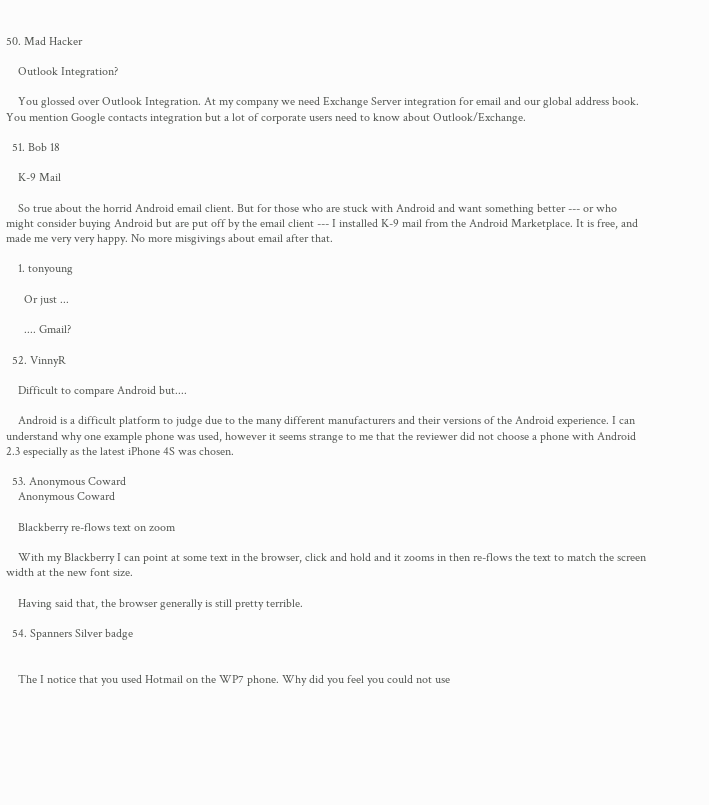50. Mad Hacker

    Outlook Integration?

    You glossed over Outlook Integration. At my company we need Exchange Server integration for email and our global address book. You mention Google contacts integration but a lot of corporate users need to know about Outlook/Exchange.

  51. Bob 18

    K-9 Mail

    So true about the horrid Android email client. But for those who are stuck with Android and want something better --- or who might consider buying Android but are put off by the email client --- I installed K-9 mail from the Android Marketplace. It is free, and made me very very happy. No more misgivings about email after that.

    1. tonyoung

      Or just ...

      .... Gmail?

  52. VinnyR

    Difficult to compare Android but....

    Android is a difficult platform to judge due to the many different manufacturers and their versions of the Android experience. I can understand why one example phone was used, however it seems strange to me that the reviewer did not choose a phone with Android 2.3 especially as the latest iPhone 4S was chosen.

  53. Anonymous Coward
    Anonymous Coward

    Blackberry re-flows text on zoom

    With my Blackberry I can point at some text in the browser, click and hold and it zooms in then re-flows the text to match the screen width at the new font size.

    Having said that, the browser generally is still pretty terrible.

  54. Spanners Silver badge


    The I notice that you used Hotmail on the WP7 phone. Why did you feel you could not use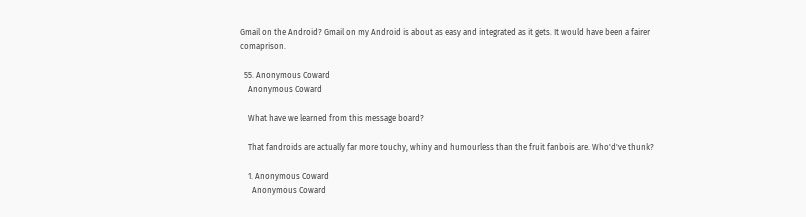Gmail on the Android? Gmail on my Android is about as easy and integrated as it gets. It would have been a fairer comaprison.

  55. Anonymous Coward
    Anonymous Coward

    What have we learned from this message board?

    That fandroids are actually far more touchy, whiny and humourless than the fruit fanbois are. Who'd've thunk?

    1. Anonymous Coward
      Anonymous Coward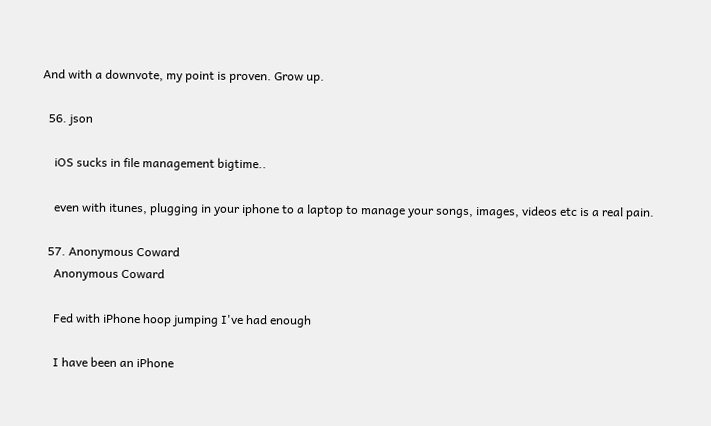And with a downvote, my point is proven. Grow up.

  56. json

    iOS sucks in file management bigtime..

    even with itunes, plugging in your iphone to a laptop to manage your songs, images, videos etc is a real pain.

  57. Anonymous Coward
    Anonymous Coward

    Fed with iPhone hoop jumping I've had enough

    I have been an iPhone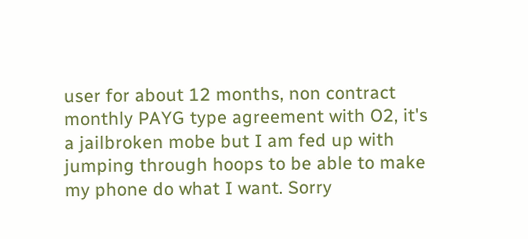user for about 12 months, non contract monthly PAYG type agreement with O2, it's a jailbroken mobe but I am fed up with jumping through hoops to be able to make my phone do what I want. Sorry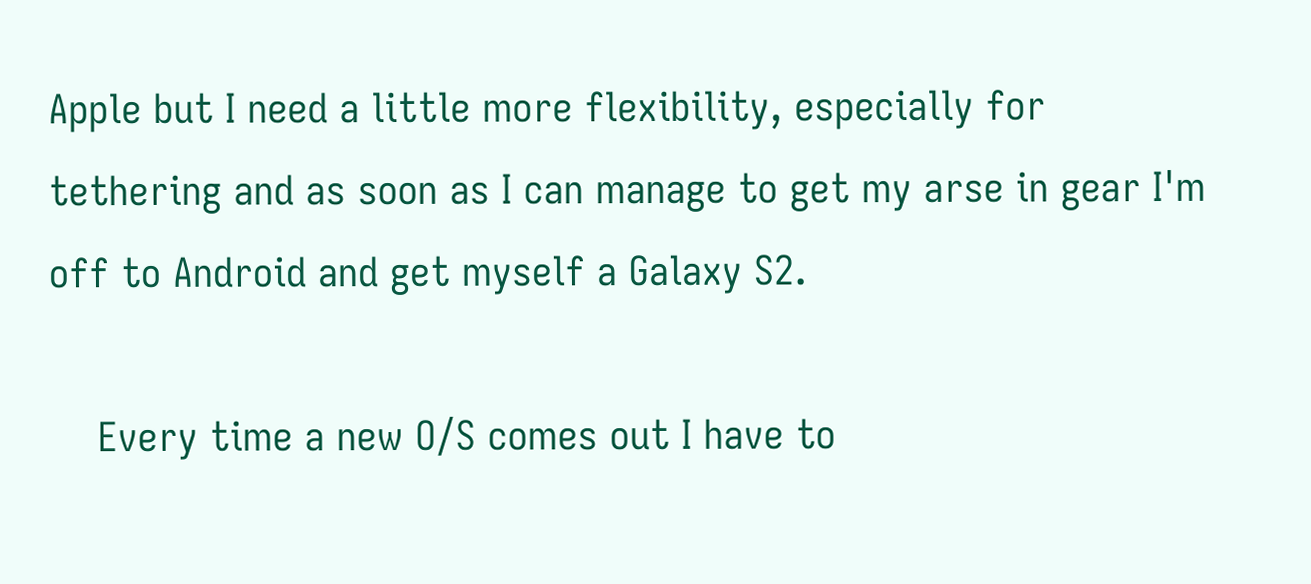Apple but I need a little more flexibility, especially for tethering and as soon as I can manage to get my arse in gear I'm off to Android and get myself a Galaxy S2.

    Every time a new O/S comes out I have to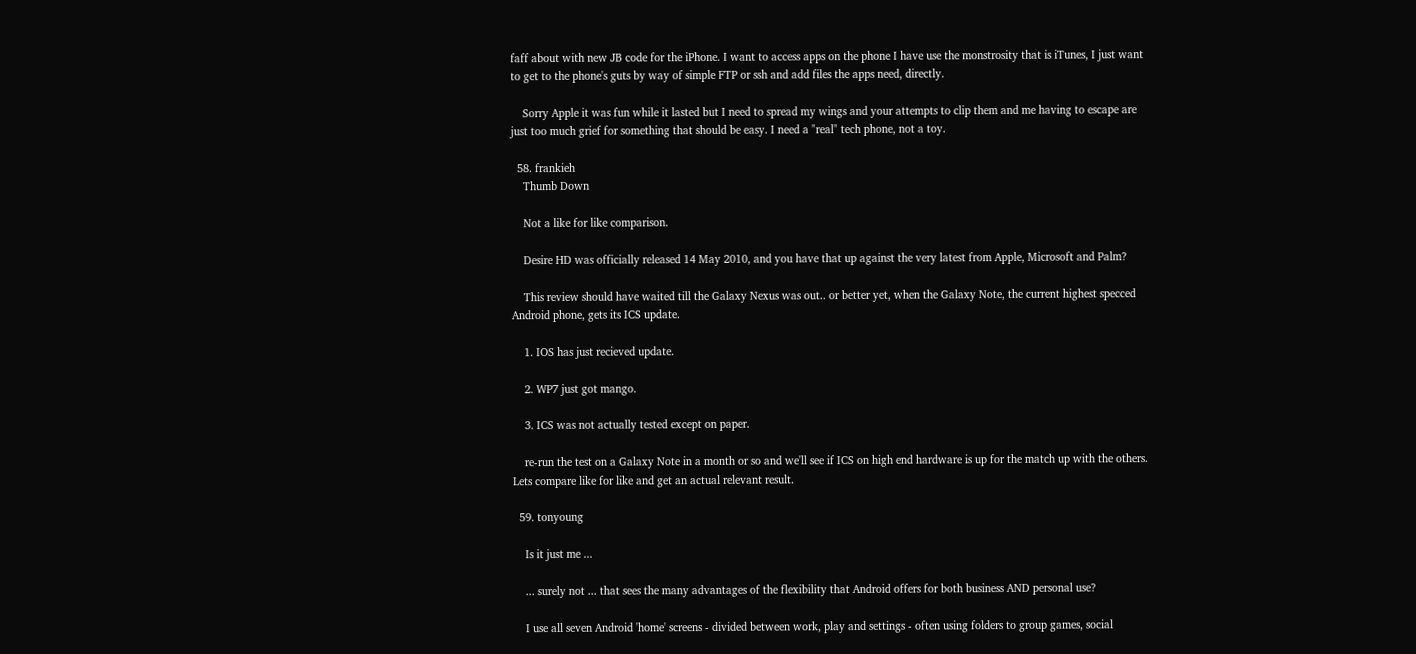faff about with new JB code for the iPhone. I want to access apps on the phone I have use the monstrosity that is iTunes, I just want to get to the phone's guts by way of simple FTP or ssh and add files the apps need, directly.

    Sorry Apple it was fun while it lasted but I need to spread my wings and your attempts to clip them and me having to escape are just too much grief for something that should be easy. I need a "real" tech phone, not a toy.

  58. frankieh
    Thumb Down

    Not a like for like comparison.

    Desire HD was officially released 14 May 2010, and you have that up against the very latest from Apple, Microsoft and Palm?

    This review should have waited till the Galaxy Nexus was out.. or better yet, when the Galaxy Note, the current highest specced Android phone, gets its ICS update.

    1. IOS has just recieved update.

    2. WP7 just got mango.

    3. ICS was not actually tested except on paper.

    re-run the test on a Galaxy Note in a month or so and we'll see if ICS on high end hardware is up for the match up with the others. Lets compare like for like and get an actual relevant result.

  59. tonyoung

    Is it just me ...

    ... surely not ... that sees the many advantages of the flexibility that Android offers for both business AND personal use?

    I use all seven Android 'home' screens - divided between work, play and settings - often using folders to group games, social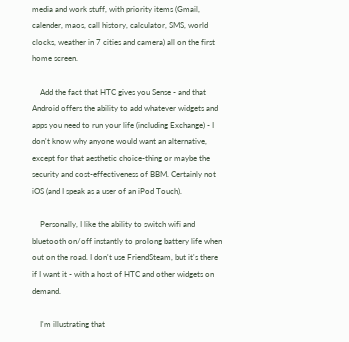media and work stuff, with priority items (Gmail, calender, maos, call history, calculator, SMS, world clocks, weather in 7 cities and camera) all on the first home screen.

    Add the fact that HTC gives you Sense - and that Android offers the ability to add whatever widgets and apps you need to run your life (including Exchange) - I don't know why anyone would want an alternative, except for that aesthetic choice-thing or maybe the security and cost-effectiveness of BBM. Certainly not iOS (and I speak as a user of an iPod Touch).

    Personally, I like the ability to switch wifi and bluetooth on/off instantly to prolong battery life when out on the road. I don't use FriendSteam, but it's there if I want it - with a host of HTC and other widgets on demand.

    I'm illustrating that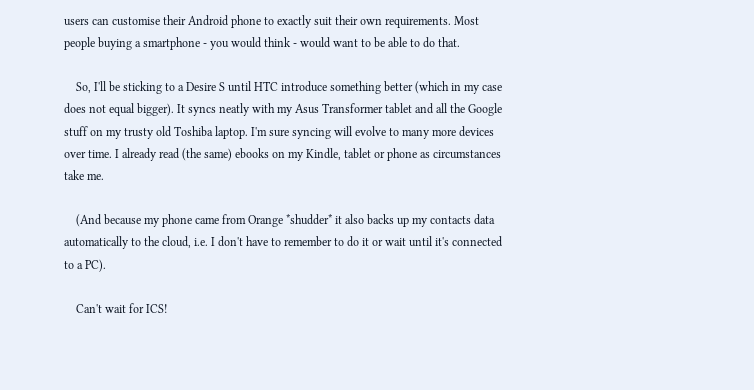users can customise their Android phone to exactly suit their own requirements. Most people buying a smartphone - you would think - would want to be able to do that.

    So, I'll be sticking to a Desire S until HTC introduce something better (which in my case does not equal bigger). It syncs neatly with my Asus Transformer tablet and all the Google stuff on my trusty old Toshiba laptop. I'm sure syncing will evolve to many more devices over time. I already read (the same) ebooks on my Kindle, tablet or phone as circumstances take me.

    (And because my phone came from Orange *shudder* it also backs up my contacts data automatically to the cloud, i.e. I don't have to remember to do it or wait until it's connected to a PC).

    Can't wait for ICS!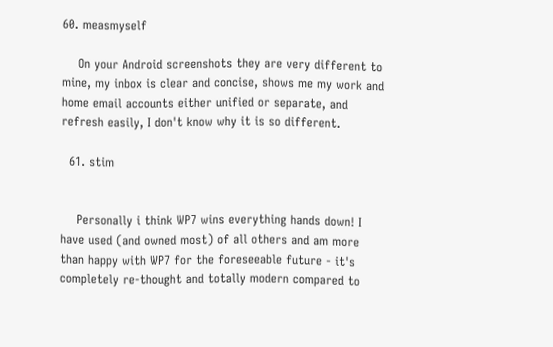60. measmyself

    On your Android screenshots they are very different to mine, my inbox is clear and concise, shows me my work and home email accounts either unified or separate, and refresh easily, I don't know why it is so different.

  61. stim


    Personally i think WP7 wins everything hands down! I have used (and owned most) of all others and am more than happy with WP7 for the foreseeable future - it's completely re-thought and totally modern compared to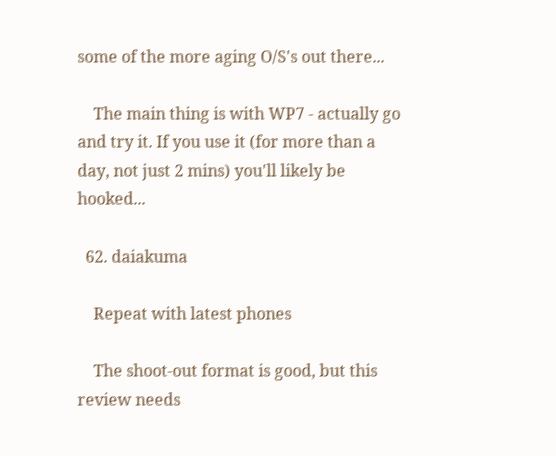some of the more aging O/S's out there...

    The main thing is with WP7 - actually go and try it. If you use it (for more than a day, not just 2 mins) you'll likely be hooked...

  62. daiakuma

    Repeat with latest phones

    The shoot-out format is good, but this review needs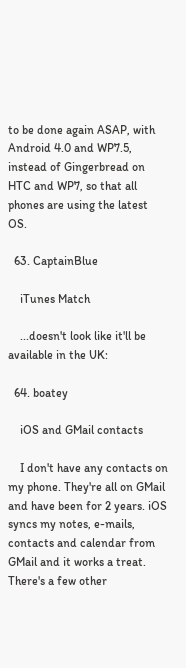to be done again ASAP, with Android 4.0 and WP7.5, instead of Gingerbread on HTC and WP7, so that all phones are using the latest OS.

  63. CaptainBlue

    iTunes Match

    ...doesn't look like it'll be available in the UK:

  64. boatey

    iOS and GMail contacts

    I don't have any contacts on my phone. They're all on GMail and have been for 2 years. iOS syncs my notes, e-mails, contacts and calendar from GMail and it works a treat. There's a few other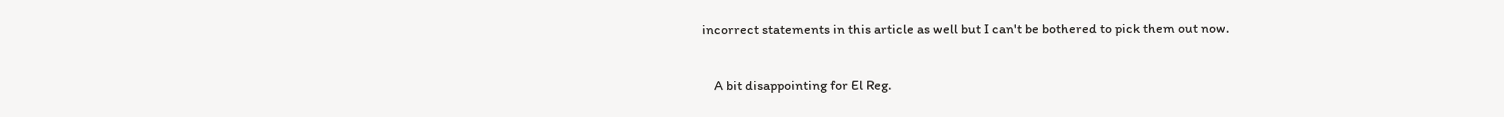incorrect statements in this article as well but I can't be bothered to pick them out now.

    A bit disappointing for El Reg.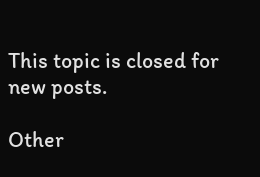This topic is closed for new posts.

Other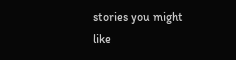stories you might like